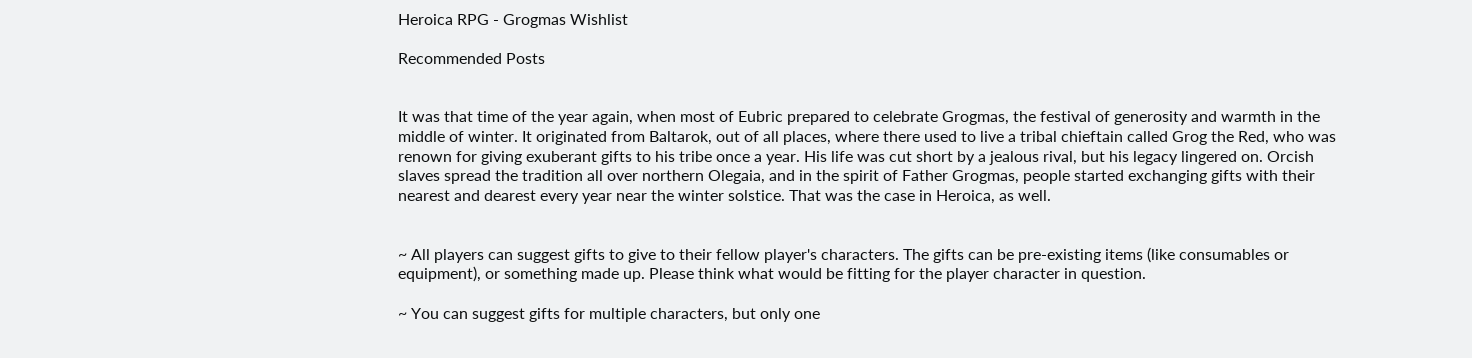Heroica RPG - Grogmas Wishlist

Recommended Posts


It was that time of the year again, when most of Eubric prepared to celebrate Grogmas, the festival of generosity and warmth in the middle of winter. It originated from Baltarok, out of all places, where there used to live a tribal chieftain called Grog the Red, who was renown for giving exuberant gifts to his tribe once a year. His life was cut short by a jealous rival, but his legacy lingered on. Orcish slaves spread the tradition all over northern Olegaia, and in the spirit of Father Grogmas, people started exchanging gifts with their nearest and dearest every year near the winter solstice. That was the case in Heroica, as well.


~ All players can suggest gifts to give to their fellow player's characters. The gifts can be pre-existing items (like consumables or equipment), or something made up. Please think what would be fitting for the player character in question.

~ You can suggest gifts for multiple characters, but only one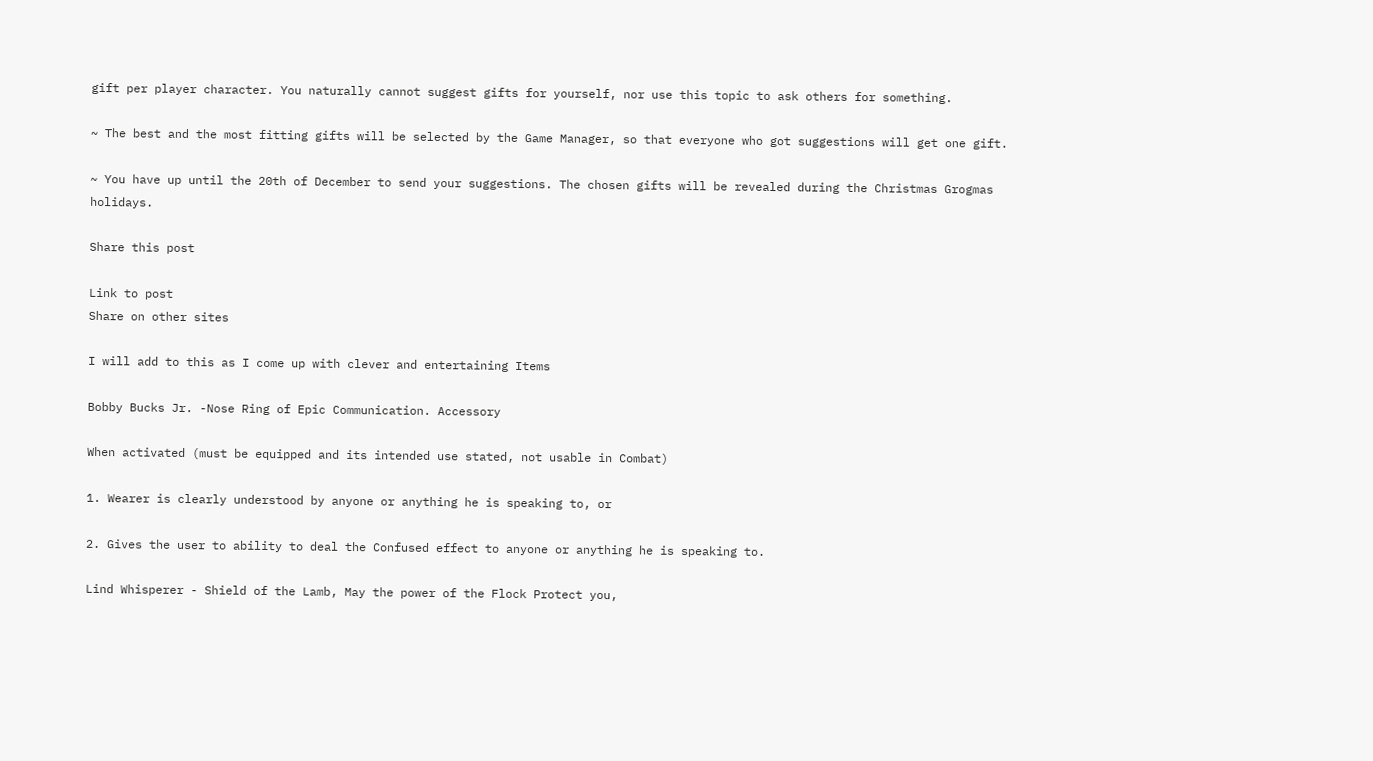gift per player character. You naturally cannot suggest gifts for yourself, nor use this topic to ask others for something.

~ The best and the most fitting gifts will be selected by the Game Manager, so that everyone who got suggestions will get one gift.

~ You have up until the 20th of December to send your suggestions. The chosen gifts will be revealed during the Christmas Grogmas holidays.

Share this post

Link to post
Share on other sites

I will add to this as I come up with clever and entertaining Items

Bobby Bucks Jr. -Nose Ring of Epic Communication. Accessory

When activated (must be equipped and its intended use stated, not usable in Combat)

1. Wearer is clearly understood by anyone or anything he is speaking to, or

2. Gives the user to ability to deal the Confused effect to anyone or anything he is speaking to.

Lind Whisperer - Shield of the Lamb, May the power of the Flock Protect you,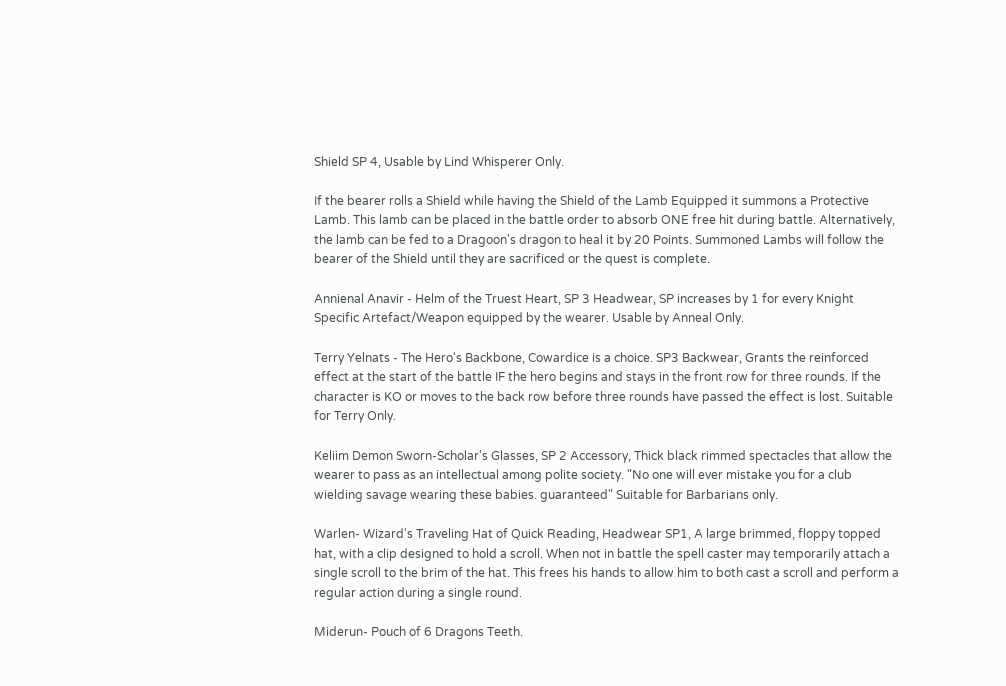Shield SP 4, Usable by Lind Whisperer Only.

If the bearer rolls a Shield while having the Shield of the Lamb Equipped it summons a Protective Lamb. This lamb can be placed in the battle order to absorb ONE free hit during battle. Alternatively, the lamb can be fed to a Dragoon's dragon to heal it by 20 Points. Summoned Lambs will follow the bearer of the Shield until they are sacrificed or the quest is complete.

Annienal Anavir - Helm of the Truest Heart, SP 3 Headwear, SP increases by 1 for every Knight Specific Artefact/Weapon equipped by the wearer. Usable by Anneal Only.

Terry Yelnats - The Hero's Backbone, Cowardice is a choice. SP3 Backwear, Grants the reinforced effect at the start of the battle IF the hero begins and stays in the front row for three rounds. If the character is KO or moves to the back row before three rounds have passed the effect is lost. Suitable for Terry Only.

Keliim Demon Sworn-Scholar's Glasses, SP 2 Accessory, Thick black rimmed spectacles that allow the wearer to pass as an intellectual among polite society. "No one will ever mistake you for a club wielding savage wearing these babies. guaranteed" Suitable for Barbarians only.

Warlen- Wizard's Traveling Hat of Quick Reading, Headwear SP1, A large brimmed, floppy topped hat, with a clip designed to hold a scroll. When not in battle the spell caster may temporarily attach a single scroll to the brim of the hat. This frees his hands to allow him to both cast a scroll and perform a regular action during a single round.

Miderun- Pouch of 6 Dragons Teeth.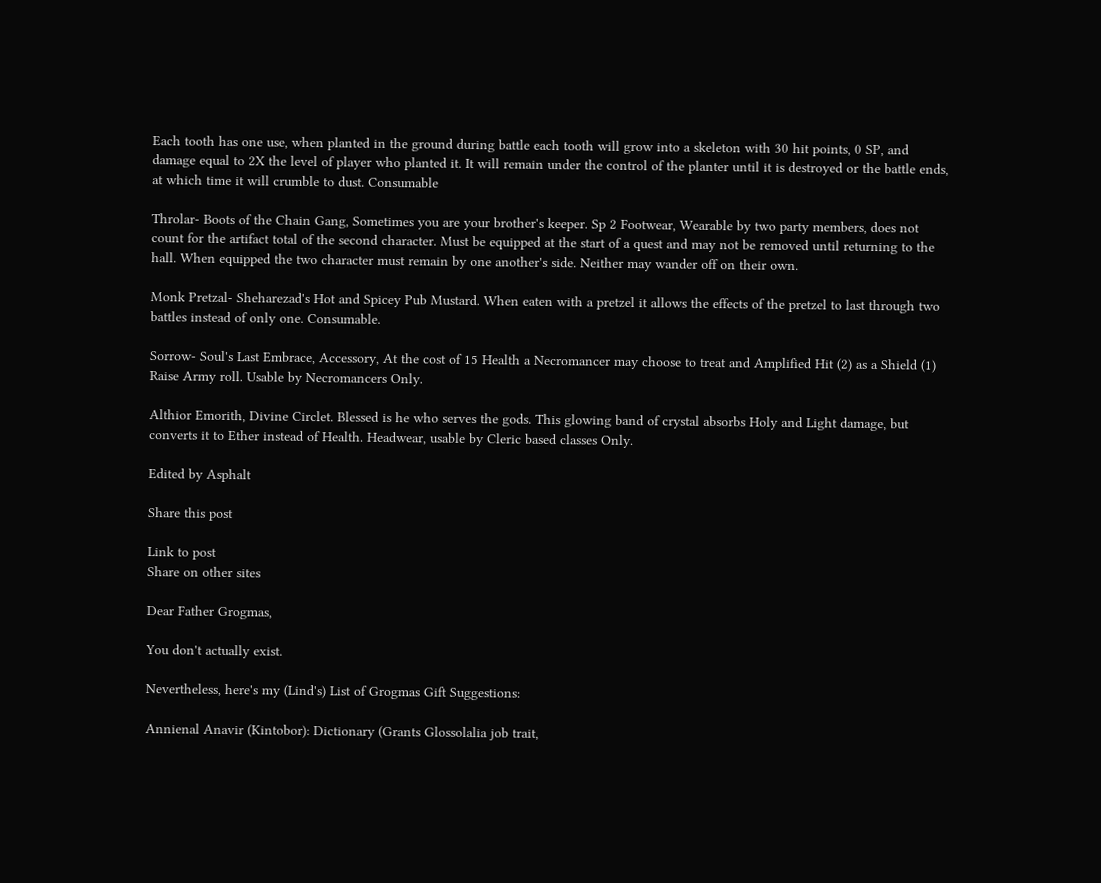Each tooth has one use, when planted in the ground during battle each tooth will grow into a skeleton with 30 hit points, 0 SP, and damage equal to 2X the level of player who planted it. It will remain under the control of the planter until it is destroyed or the battle ends, at which time it will crumble to dust. Consumable

Throlar- Boots of the Chain Gang, Sometimes you are your brother's keeper. Sp 2 Footwear, Wearable by two party members, does not count for the artifact total of the second character. Must be equipped at the start of a quest and may not be removed until returning to the hall. When equipped the two character must remain by one another's side. Neither may wander off on their own.

Monk Pretzal- Sheharezad's Hot and Spicey Pub Mustard. When eaten with a pretzel it allows the effects of the pretzel to last through two battles instead of only one. Consumable.

Sorrow- Soul's Last Embrace, Accessory, At the cost of 15 Health a Necromancer may choose to treat and Amplified Hit (2) as a Shield (1) Raise Army roll. Usable by Necromancers Only.

Althior Emorith, Divine Circlet. Blessed is he who serves the gods. This glowing band of crystal absorbs Holy and Light damage, but converts it to Ether instead of Health. Headwear, usable by Cleric based classes Only.

Edited by Asphalt

Share this post

Link to post
Share on other sites

Dear Father Grogmas,

You don't actually exist.

Nevertheless, here's my (Lind's) List of Grogmas Gift Suggestions:

Annienal Anavir (Kintobor): Dictionary (Grants Glossolalia job trait,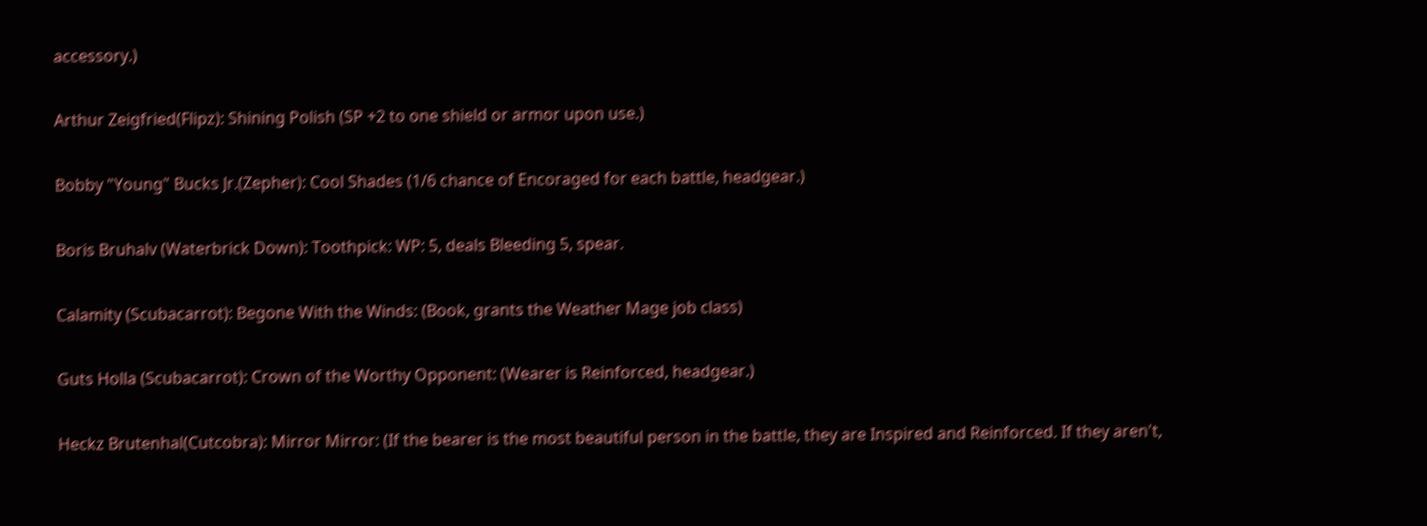accessory.)

Arthur Zeigfried(Flipz): Shining Polish (SP +2 to one shield or armor upon use.)

Bobby "Young" Bucks Jr.(Zepher): Cool Shades (1/6 chance of Encoraged for each battle, headgear.)

Boris Bruhalv (Waterbrick Down): Toothpick: WP: 5, deals Bleeding 5, spear.

Calamity (Scubacarrot): Begone With the Winds: (Book, grants the Weather Mage job class)

Guts Holla (Scubacarrot): Crown of the Worthy Opponent: (Wearer is Reinforced, headgear.)

Heckz Brutenhal(Cutcobra): Mirror Mirror: (If the bearer is the most beautiful person in the battle, they are Inspired and Reinforced. If they aren't,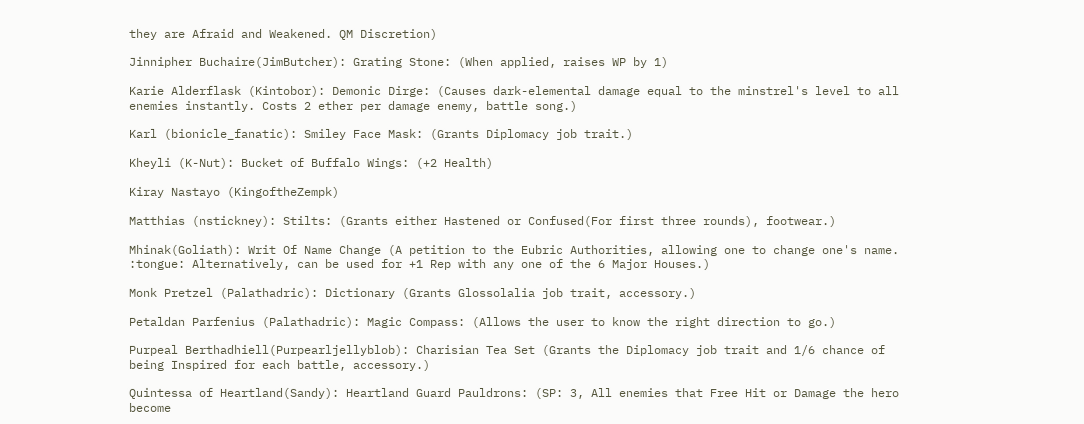they are Afraid and Weakened. QM Discretion)

Jinnipher Buchaire(JimButcher): Grating Stone: (When applied, raises WP by 1)

Karie Alderflask (Kintobor): Demonic Dirge: (Causes dark-elemental damage equal to the minstrel's level to all enemies instantly. Costs 2 ether per damage enemy, battle song.)

Karl (bionicle_fanatic): Smiley Face Mask: (Grants Diplomacy job trait.)

Kheyli (K-Nut): Bucket of Buffalo Wings: (+2 Health)

Kiray Nastayo (KingoftheZempk)

Matthias (nstickney): Stilts: (Grants either Hastened or Confused(For first three rounds), footwear.)

Mhinak(Goliath): Writ Of Name Change (A petition to the Eubric Authorities, allowing one to change one's name. :tongue: Alternatively, can be used for +1 Rep with any one of the 6 Major Houses.)

Monk Pretzel (Palathadric): Dictionary (Grants Glossolalia job trait, accessory.)

Petaldan Parfenius (Palathadric): Magic Compass: (Allows the user to know the right direction to go.)

Purpeal Berthadhiell(Purpearljellyblob): Charisian Tea Set (Grants the Diplomacy job trait and 1/6 chance of being Inspired for each battle, accessory.)

Quintessa of Heartland(Sandy): Heartland Guard Pauldrons: (SP: 3, All enemies that Free Hit or Damage the hero become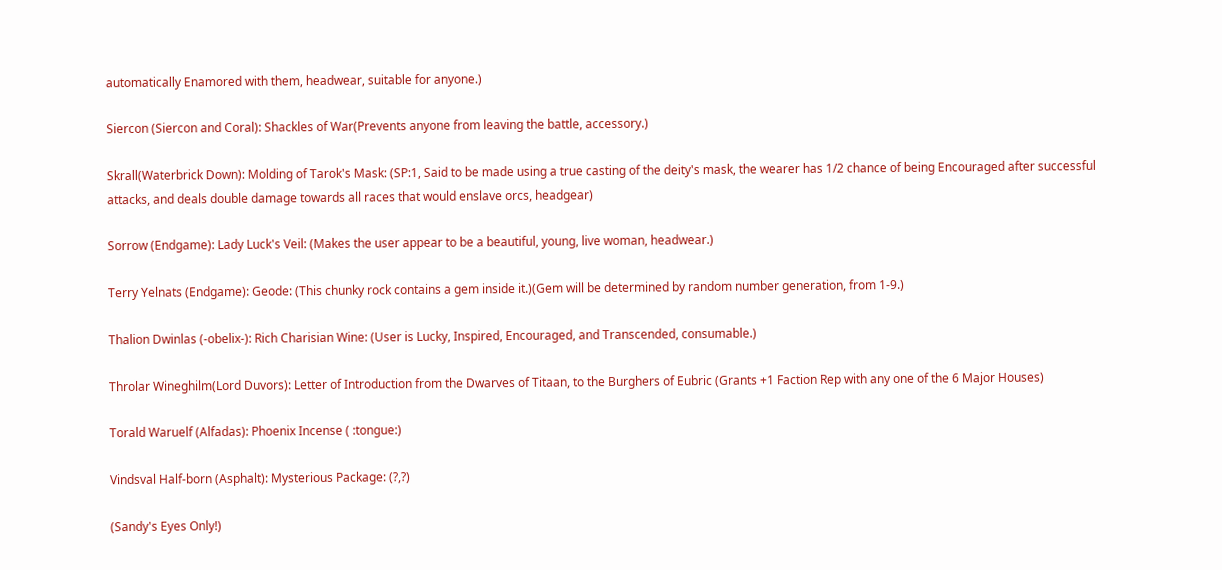automatically Enamored with them, headwear, suitable for anyone.)

Siercon (Siercon and Coral): Shackles of War(Prevents anyone from leaving the battle, accessory.)

Skrall(Waterbrick Down): Molding of Tarok's Mask: (SP:1, Said to be made using a true casting of the deity's mask, the wearer has 1/2 chance of being Encouraged after successful attacks, and deals double damage towards all races that would enslave orcs, headgear)

Sorrow (Endgame): Lady Luck's Veil: (Makes the user appear to be a beautiful, young, live woman, headwear.)

Terry Yelnats (Endgame): Geode: (This chunky rock contains a gem inside it.)(Gem will be determined by random number generation, from 1-9.)

Thalion Dwinlas (-obelix-): Rich Charisian Wine: (User is Lucky, Inspired, Encouraged, and Transcended, consumable.)

Throlar Wineghilm(Lord Duvors): Letter of Introduction from the Dwarves of Titaan, to the Burghers of Eubric (Grants +1 Faction Rep with any one of the 6 Major Houses)

Torald Waruelf (Alfadas): Phoenix Incense ( :tongue:)

Vindsval Half-born (Asphalt): Mysterious Package: (?,?)

(Sandy's Eyes Only!)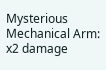Mysterious Mechanical Arm: x2 damage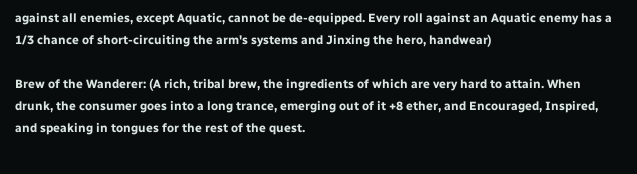against all enemies, except Aquatic, cannot be de-equipped. Every roll against an Aquatic enemy has a 1/3 chance of short-circuiting the arm's systems and Jinxing the hero, handwear)

Brew of the Wanderer: (A rich, tribal brew, the ingredients of which are very hard to attain. When drunk, the consumer goes into a long trance, emerging out of it +8 ether, and Encouraged, Inspired, and speaking in tongues for the rest of the quest.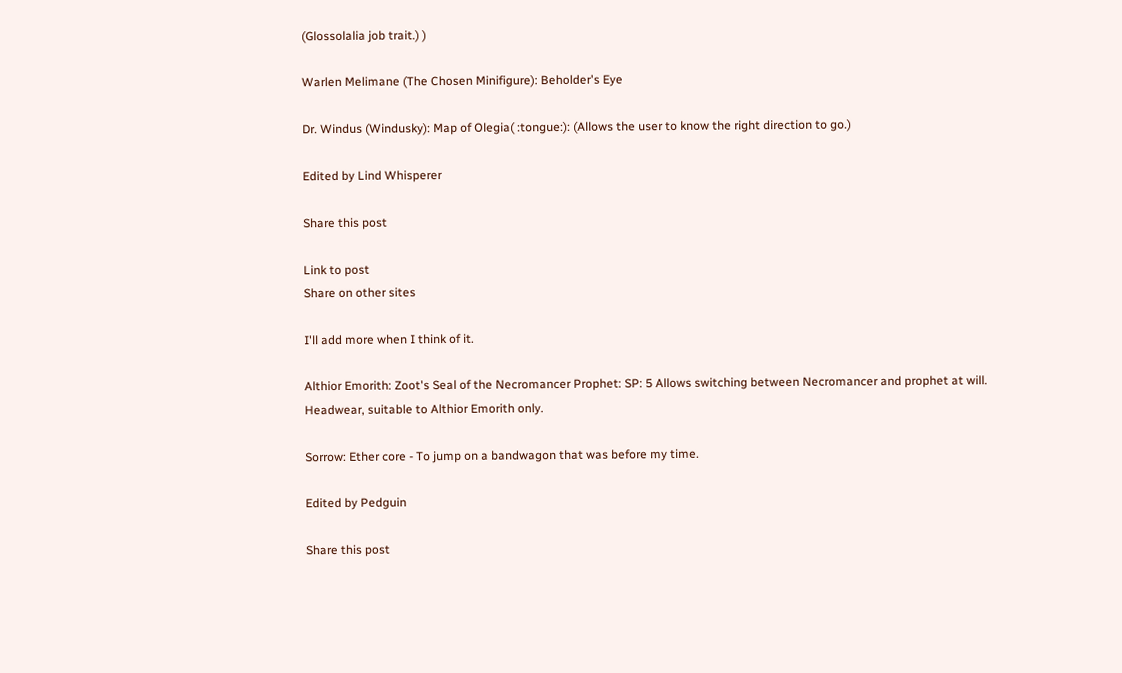(Glossolalia job trait.) )

Warlen Melimane (The Chosen Minifigure): Beholder's Eye

Dr. Windus (Windusky): Map of Olegia( :tongue:): (Allows the user to know the right direction to go.)

Edited by Lind Whisperer

Share this post

Link to post
Share on other sites

I'll add more when I think of it.

Althior Emorith: Zoot's Seal of the Necromancer Prophet: SP: 5 Allows switching between Necromancer and prophet at will. Headwear, suitable to Althior Emorith only.

Sorrow: Ether core - To jump on a bandwagon that was before my time.

Edited by Pedguin

Share this post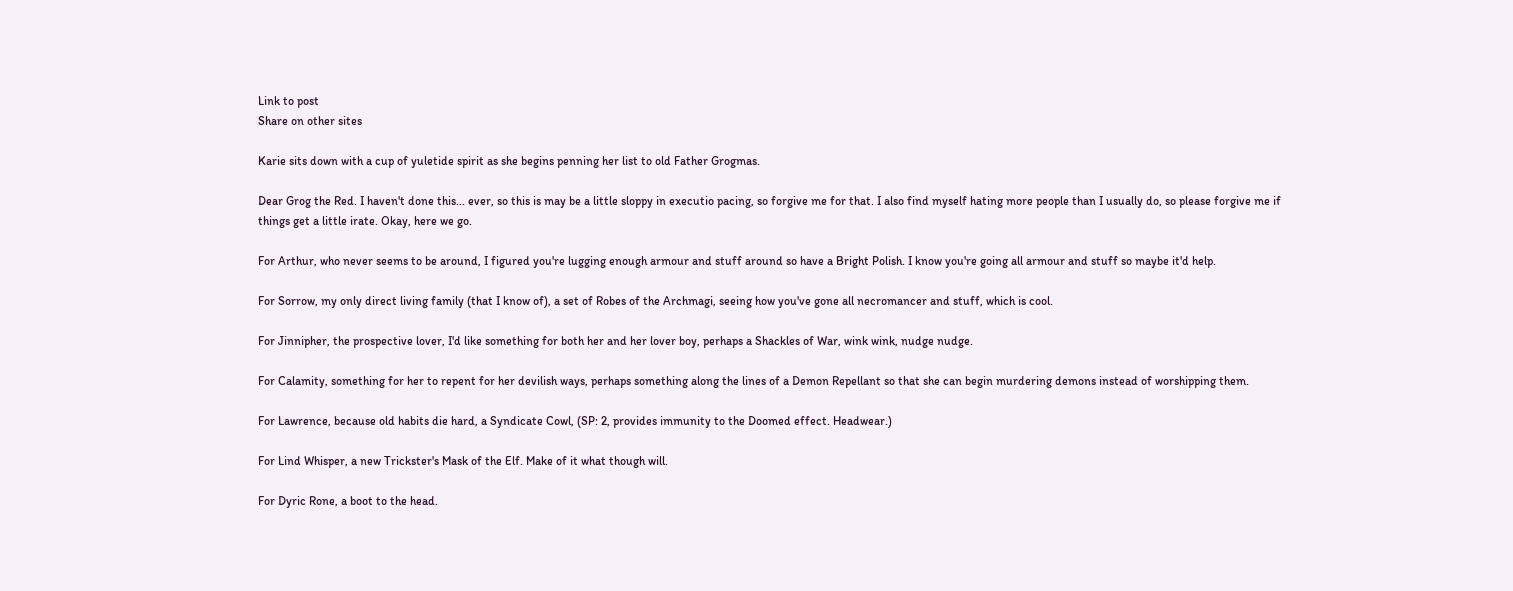Link to post
Share on other sites

Karie sits down with a cup of yuletide spirit as she begins penning her list to old Father Grogmas.

Dear Grog the Red. I haven't done this... ever, so this is may be a little sloppy in executio pacing, so forgive me for that. I also find myself hating more people than I usually do, so please forgive me if things get a little irate. Okay, here we go.

For Arthur, who never seems to be around, I figured you're lugging enough armour and stuff around so have a Bright Polish. I know you're going all armour and stuff so maybe it'd help.

For Sorrow, my only direct living family (that I know of), a set of Robes of the Archmagi, seeing how you've gone all necromancer and stuff, which is cool.

For Jinnipher, the prospective lover, I'd like something for both her and her lover boy, perhaps a Shackles of War, wink wink, nudge nudge.

For Calamity, something for her to repent for her devilish ways, perhaps something along the lines of a Demon Repellant so that she can begin murdering demons instead of worshipping them.

For Lawrence, because old habits die hard, a Syndicate Cowl, (SP: 2, provides immunity to the Doomed effect. Headwear.)

For Lind Whisper, a new Trickster's Mask of the Elf. Make of it what though will.

For Dyric Rone, a boot to the head.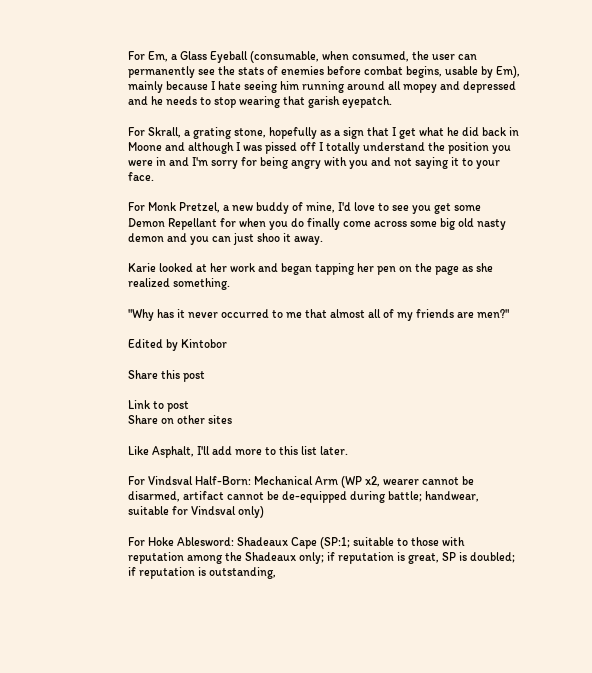For Em, a Glass Eyeball (consumable, when consumed, the user can permanently see the stats of enemies before combat begins, usable by Em), mainly because I hate seeing him running around all mopey and depressed and he needs to stop wearing that garish eyepatch.

For Skrall, a grating stone, hopefully as a sign that I get what he did back in Moone and although I was pissed off I totally understand the position you were in and I'm sorry for being angry with you and not saying it to your face.

For Monk Pretzel, a new buddy of mine, I'd love to see you get some Demon Repellant for when you do finally come across some big old nasty demon and you can just shoo it away.

Karie looked at her work and began tapping her pen on the page as she realized something.

"Why has it never occurred to me that almost all of my friends are men?"

Edited by Kintobor

Share this post

Link to post
Share on other sites

Like Asphalt, I'll add more to this list later.

For Vindsval Half-Born: Mechanical Arm (WP x2, wearer cannot be disarmed, artifact cannot be de-equipped during battle; handwear, suitable for Vindsval only)

For Hoke Ablesword: Shadeaux Cape (SP:1; suitable to those with reputation among the Shadeaux only; if reputation is great, SP is doubled; if reputation is outstanding,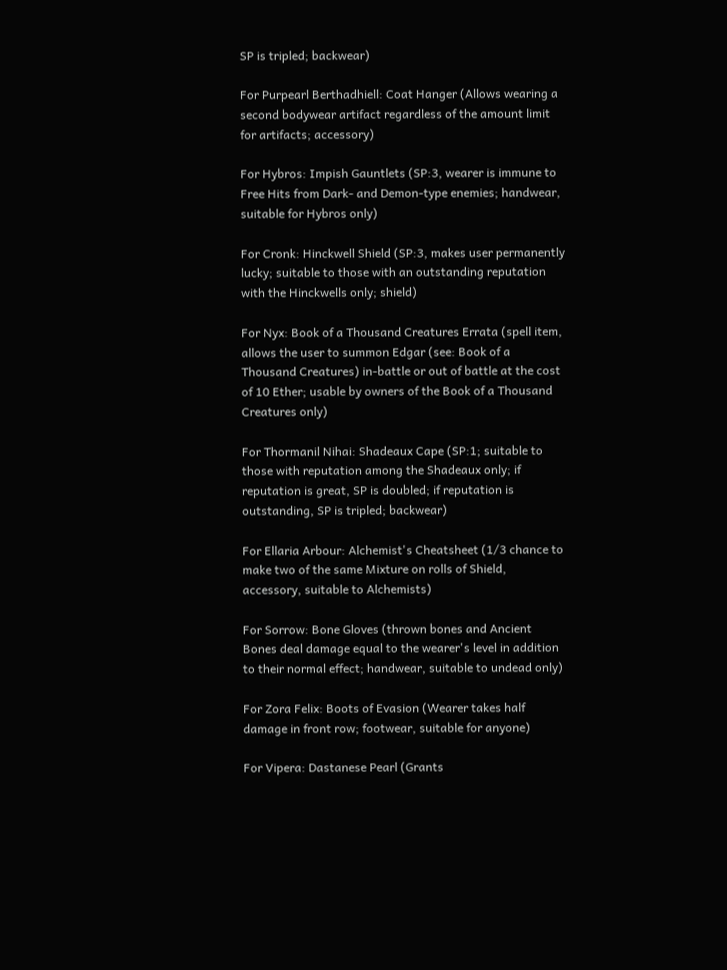SP is tripled; backwear)

For Purpearl Berthadhiell: Coat Hanger (Allows wearing a second bodywear artifact regardless of the amount limit for artifacts; accessory)

For Hybros: Impish Gauntlets (SP:3, wearer is immune to Free Hits from Dark- and Demon-type enemies; handwear, suitable for Hybros only)

For Cronk: Hinckwell Shield (SP:3, makes user permanently lucky; suitable to those with an outstanding reputation with the Hinckwells only; shield)

For Nyx: Book of a Thousand Creatures Errata (spell item, allows the user to summon Edgar (see: Book of a Thousand Creatures) in-battle or out of battle at the cost of 10 Ether; usable by owners of the Book of a Thousand Creatures only)

For Thormanil Nihai: Shadeaux Cape (SP:1; suitable to those with reputation among the Shadeaux only; if reputation is great, SP is doubled; if reputation is outstanding, SP is tripled; backwear)

For Ellaria Arbour: Alchemist's Cheatsheet (1/3 chance to make two of the same Mixture on rolls of Shield, accessory, suitable to Alchemists)

For Sorrow: Bone Gloves (thrown bones and Ancient Bones deal damage equal to the wearer's level in addition to their normal effect; handwear, suitable to undead only)

For Zora Felix: Boots of Evasion (Wearer takes half damage in front row; footwear, suitable for anyone)

For Vipera: Dastanese Pearl (Grants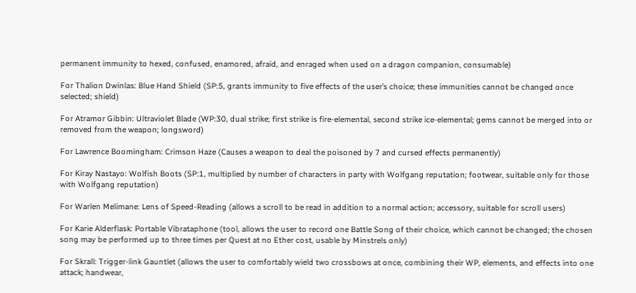permanent immunity to hexed, confused, enamored, afraid, and enraged when used on a dragon companion, consumable)

For Thalion Dwinlas: Blue Hand Shield (SP:5, grants immunity to five effects of the user’s choice; these immunities cannot be changed once selected; shield)

For Atramor Gibbin: Ultraviolet Blade (WP:30, dual strike; first strike is fire-elemental, second strike ice-elemental; gems cannot be merged into or removed from the weapon; longsword)

For Lawrence Boomingham: Crimson Haze (Causes a weapon to deal the poisoned by 7 and cursed effects permanently)

For Kiray Nastayo: Wolfish Boots (SP:1, multiplied by number of characters in party with Wolfgang reputation; footwear, suitable only for those with Wolfgang reputation)

For Warlen Melimane: Lens of Speed-Reading (allows a scroll to be read in addition to a normal action; accessory, suitable for scroll users)

For Karie Alderflask: Portable Vibrataphone (tool, allows the user to record one Battle Song of their choice, which cannot be changed; the chosen song may be performed up to three times per Quest at no Ether cost, usable by Minstrels only)

For Skrall: Trigger-link Gauntlet (allows the user to comfortably wield two crossbows at once, combining their WP, elements, and effects into one attack; handwear,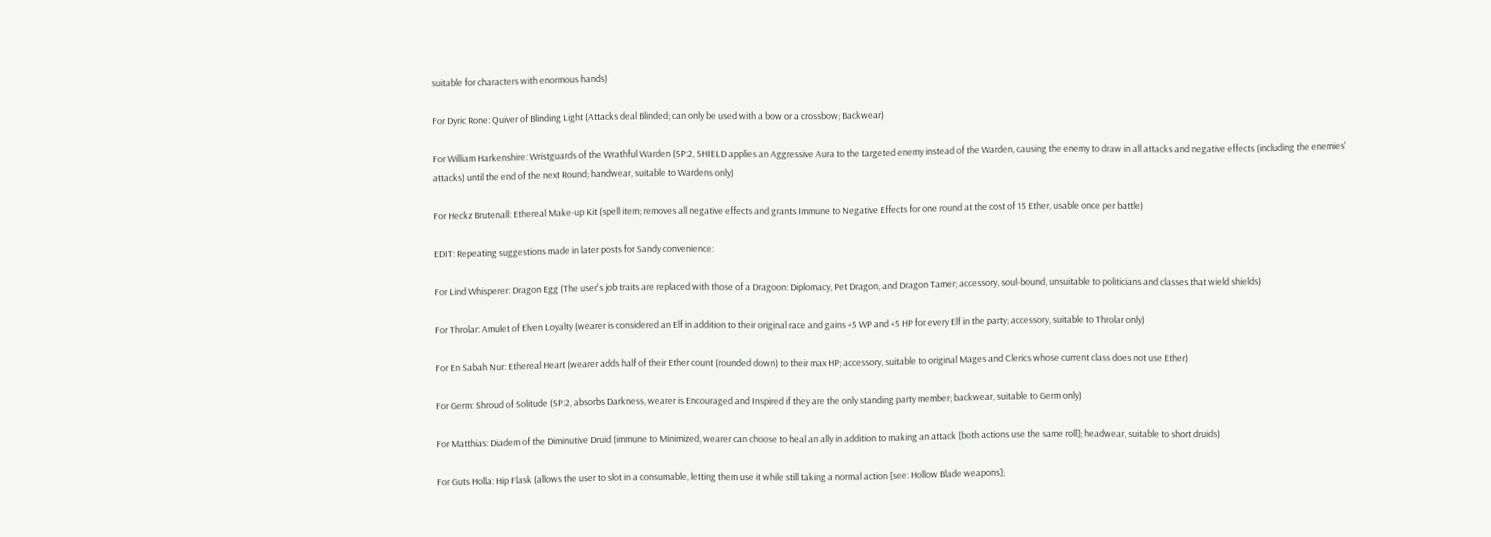suitable for characters with enormous hands)

For Dyric Rone: Quiver of Blinding Light (Attacks deal Blinded; can only be used with a bow or a crossbow; Backwear)

For William Harkenshire: Wristguards of the Wrathful Warden (SP:2, SHIELD applies an Aggressive Aura to the targeted enemy instead of the Warden, causing the enemy to draw in all attacks and negative effects (including the enemies' attacks) until the end of the next Round; handwear, suitable to Wardens only)

For Heckz Brutenall: Ethereal Make-up Kit (spell item; removes all negative effects and grants Immune to Negative Effects for one round at the cost of 15 Ether, usable once per battle)

EDIT: Repeating suggestions made in later posts for Sandy convenience:

For Lind Whisperer: Dragon Egg (The user's job traits are replaced with those of a Dragoon: Diplomacy, Pet Dragon, and Dragon Tamer; accessory, soul-bound, unsuitable to politicians and classes that wield shields)

For Throlar: Amulet of Elven Loyalty (wearer is considered an Elf in addition to their original race and gains +5 WP and +5 HP for every Elf in the party; accessory, suitable to Throlar only)

For En Sabah Nur: Ethereal Heart (wearer adds half of their Ether count (rounded down) to their max HP; accessory, suitable to original Mages and Clerics whose current class does not use Ether)

For Germ: Shroud of Solitude (SP:2, absorbs Darkness, wearer is Encouraged and Inspired if they are the only standing party member; backwear, suitable to Germ only)

For Matthias: Diadem of the Diminutive Druid (immune to Minimized, wearer can choose to heal an ally in addition to making an attack [both actions use the same roll]; headwear, suitable to short druids)

For Guts Holla: Hip Flask (allows the user to slot in a consumable, letting them use it while still taking a normal action [see: Hollow Blade weapons];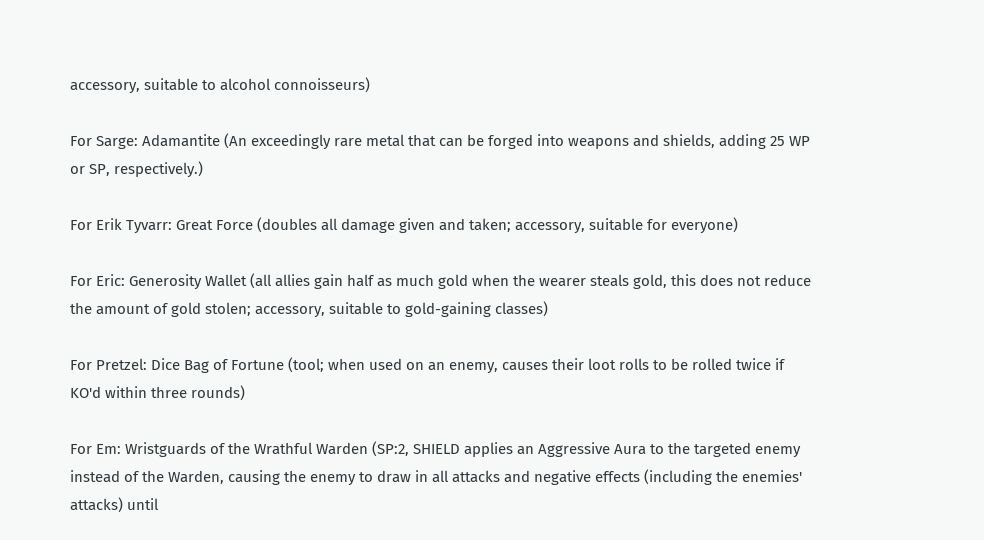accessory, suitable to alcohol connoisseurs)

For Sarge: Adamantite (An exceedingly rare metal that can be forged into weapons and shields, adding 25 WP or SP, respectively.)

For Erik Tyvarr: Great Force (doubles all damage given and taken; accessory, suitable for everyone)

For Eric: Generosity Wallet (all allies gain half as much gold when the wearer steals gold, this does not reduce the amount of gold stolen; accessory, suitable to gold-gaining classes)

For Pretzel: Dice Bag of Fortune (tool; when used on an enemy, causes their loot rolls to be rolled twice if KO'd within three rounds)

For Em: Wristguards of the Wrathful Warden (SP:2, SHIELD applies an Aggressive Aura to the targeted enemy instead of the Warden, causing the enemy to draw in all attacks and negative effects (including the enemies' attacks) until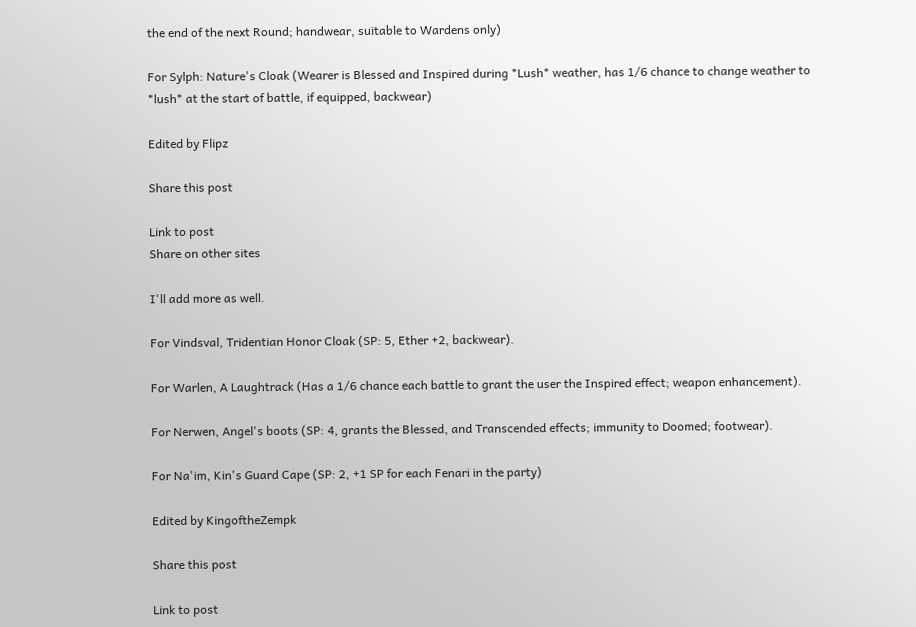the end of the next Round; handwear, suitable to Wardens only)

For Sylph: Nature's Cloak (Wearer is Blessed and Inspired during *Lush* weather, has 1/6 chance to change weather to *lush* at the start of battle, if equipped, backwear)

Edited by Flipz

Share this post

Link to post
Share on other sites

I'll add more as well.

For Vindsval, Tridentian Honor Cloak (SP: 5, Ether +2, backwear).

For Warlen, A Laughtrack (Has a 1/6 chance each battle to grant the user the Inspired effect; weapon enhancement).

For Nerwen, Angel's boots (SP: 4, grants the Blessed, and Transcended effects; immunity to Doomed; footwear).

For Na'im, Kin's Guard Cape (SP: 2, +1 SP for each Fenari in the party)

Edited by KingoftheZempk

Share this post

Link to post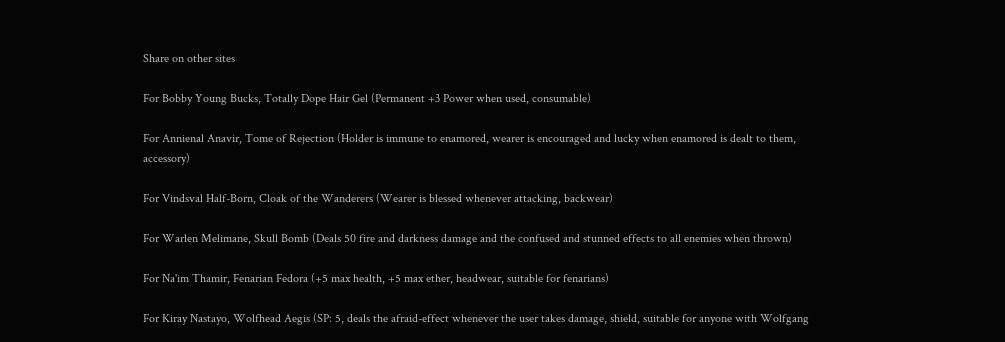Share on other sites

For Bobby Young Bucks, Totally Dope Hair Gel (Permanent +3 Power when used, consumable)

For Annienal Anavir, Tome of Rejection (Holder is immune to enamored, wearer is encouraged and lucky when enamored is dealt to them, accessory)

For Vindsval Half-Born, Cloak of the Wanderers (Wearer is blessed whenever attacking, backwear)

For Warlen Melimane, Skull Bomb (Deals 50 fire and darkness damage and the confused and stunned effects to all enemies when thrown)

For Na'im Thamir, Fenarian Fedora (+5 max health, +5 max ether, headwear, suitable for fenarians)

For Kiray Nastayo, Wolfhead Aegis (SP: 5, deals the afraid-effect whenever the user takes damage, shield, suitable for anyone with Wolfgang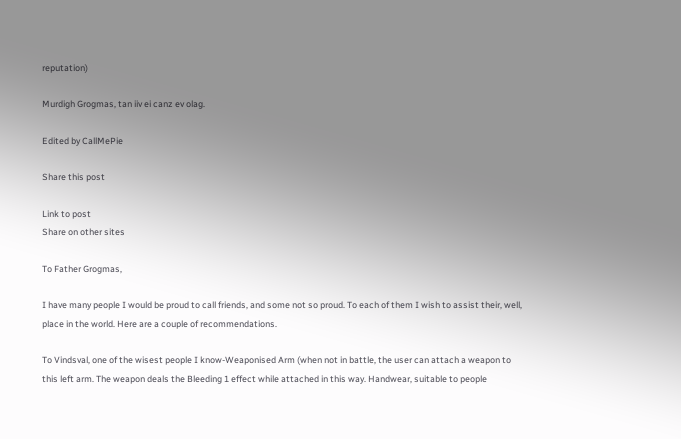reputation)

Murdigh Grogmas, tan iiv ei canz ev olag.

Edited by CallMePie

Share this post

Link to post
Share on other sites

To Father Grogmas,

I have many people I would be proud to call friends, and some not so proud. To each of them I wish to assist their, well, place in the world. Here are a couple of recommendations.

To Vindsval, one of the wisest people I know-Weaponised Arm (when not in battle, the user can attach a weapon to this left arm. The weapon deals the Bleeding 1 effect while attached in this way. Handwear, suitable to people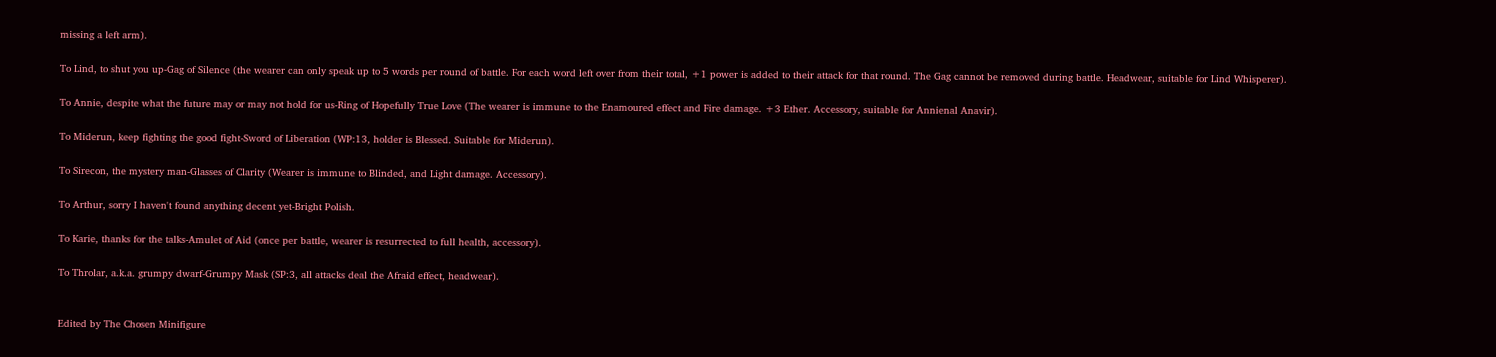missing a left arm).

To Lind, to shut you up-Gag of Silence (the wearer can only speak up to 5 words per round of battle. For each word left over from their total, +1 power is added to their attack for that round. The Gag cannot be removed during battle. Headwear, suitable for Lind Whisperer).

To Annie, despite what the future may or may not hold for us-Ring of Hopefully True Love (The wearer is immune to the Enamoured effect and Fire damage. +3 Ether. Accessory, suitable for Annienal Anavir).

To Miderun, keep fighting the good fight-Sword of Liberation (WP:13, holder is Blessed. Suitable for Miderun).

To Sirecon, the mystery man-Glasses of Clarity (Wearer is immune to Blinded, and Light damage. Accessory).

To Arthur, sorry I haven't found anything decent yet-Bright Polish.

To Karie, thanks for the talks-Amulet of Aid (once per battle, wearer is resurrected to full health, accessory).

To Throlar, a.k.a. grumpy dwarf-Grumpy Mask (SP:3, all attacks deal the Afraid effect, headwear).


Edited by The Chosen Minifigure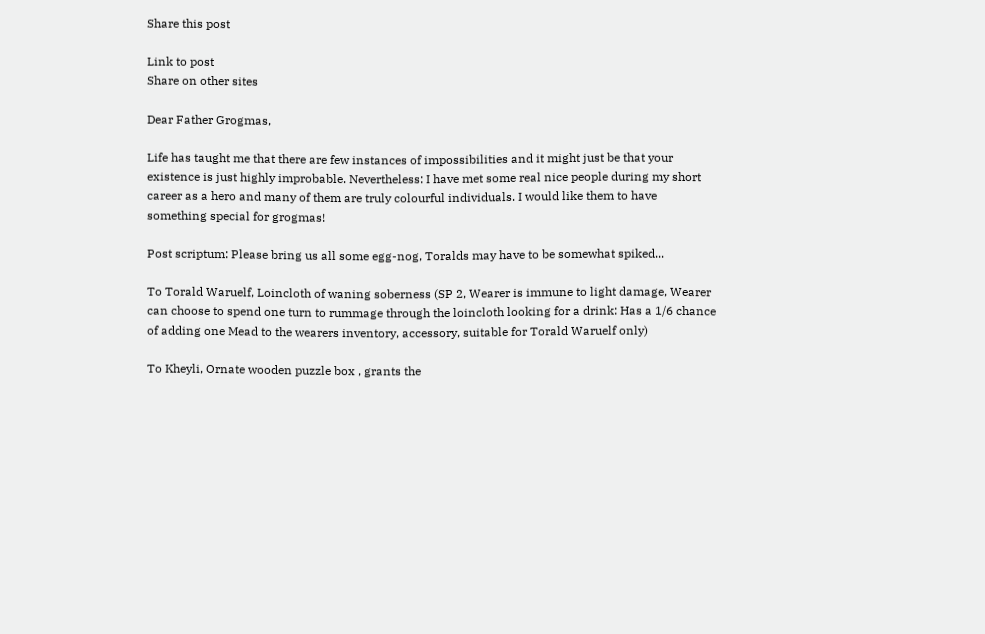Share this post

Link to post
Share on other sites

Dear Father Grogmas,

Life has taught me that there are few instances of impossibilities and it might just be that your existence is just highly improbable. Nevertheless: I have met some real nice people during my short career as a hero and many of them are truly colourful individuals. I would like them to have something special for grogmas!

Post scriptum: Please bring us all some egg-nog, Toralds may have to be somewhat spiked...

To Torald Waruelf, Loincloth of waning soberness (SP 2, Wearer is immune to light damage, Wearer can choose to spend one turn to rummage through the loincloth looking for a drink: Has a 1/6 chance of adding one Mead to the wearers inventory, accessory, suitable for Torald Waruelf only)

To Kheyli, Ornate wooden puzzle box , grants the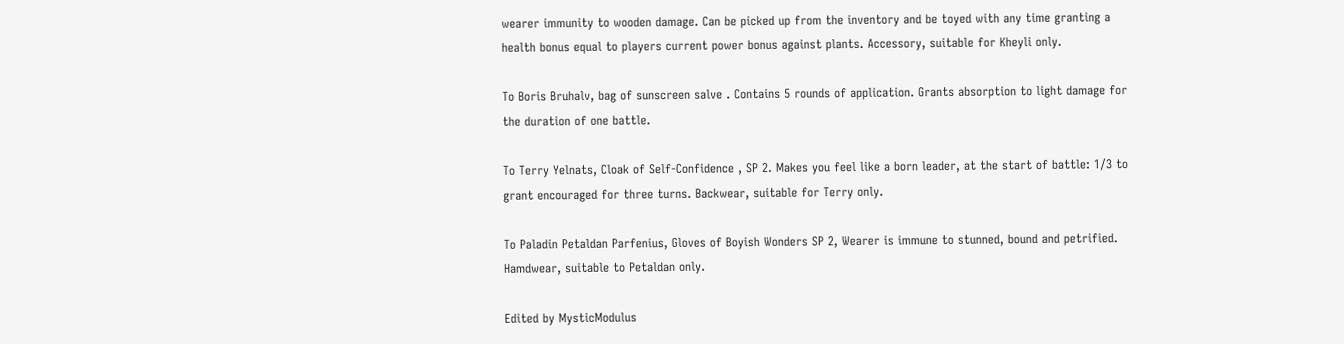wearer immunity to wooden damage. Can be picked up from the inventory and be toyed with any time granting a health bonus equal to players current power bonus against plants. Accessory, suitable for Kheyli only.

To Boris Bruhalv, bag of sunscreen salve . Contains 5 rounds of application. Grants absorption to light damage for the duration of one battle.

To Terry Yelnats, Cloak of Self-Confidence , SP 2. Makes you feel like a born leader, at the start of battle: 1/3 to grant encouraged for three turns. Backwear, suitable for Terry only.

To Paladin Petaldan Parfenius, Gloves of Boyish Wonders SP 2, Wearer is immune to stunned, bound and petrified. Hamdwear, suitable to Petaldan only.

Edited by MysticModulus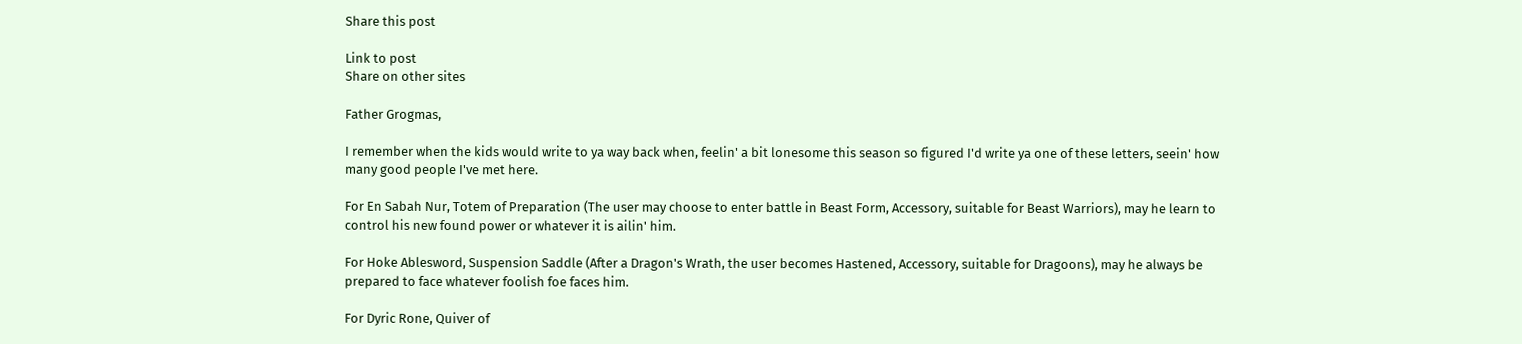Share this post

Link to post
Share on other sites

Father Grogmas,

I remember when the kids would write to ya way back when, feelin' a bit lonesome this season so figured I'd write ya one of these letters, seein' how many good people I've met here.

For En Sabah Nur, Totem of Preparation (The user may choose to enter battle in Beast Form, Accessory, suitable for Beast Warriors), may he learn to control his new found power or whatever it is ailin' him.

For Hoke Ablesword, Suspension Saddle (After a Dragon's Wrath, the user becomes Hastened, Accessory, suitable for Dragoons), may he always be prepared to face whatever foolish foe faces him.

For Dyric Rone, Quiver of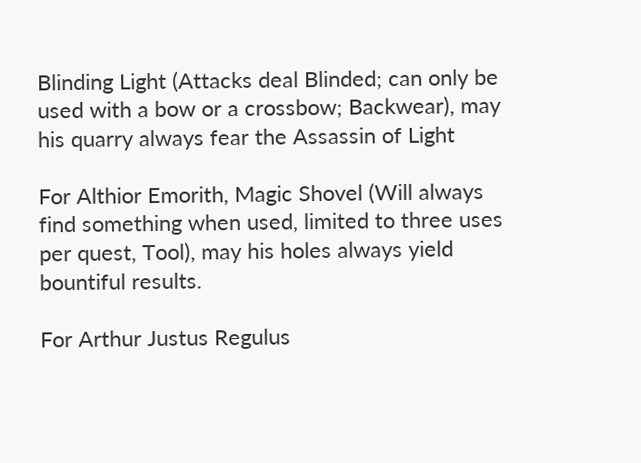Blinding Light (Attacks deal Blinded; can only be used with a bow or a crossbow; Backwear), may his quarry always fear the Assassin of Light

For Althior Emorith, Magic Shovel (Will always find something when used, limited to three uses per quest, Tool), may his holes always yield bountiful results.

For Arthur Justus Regulus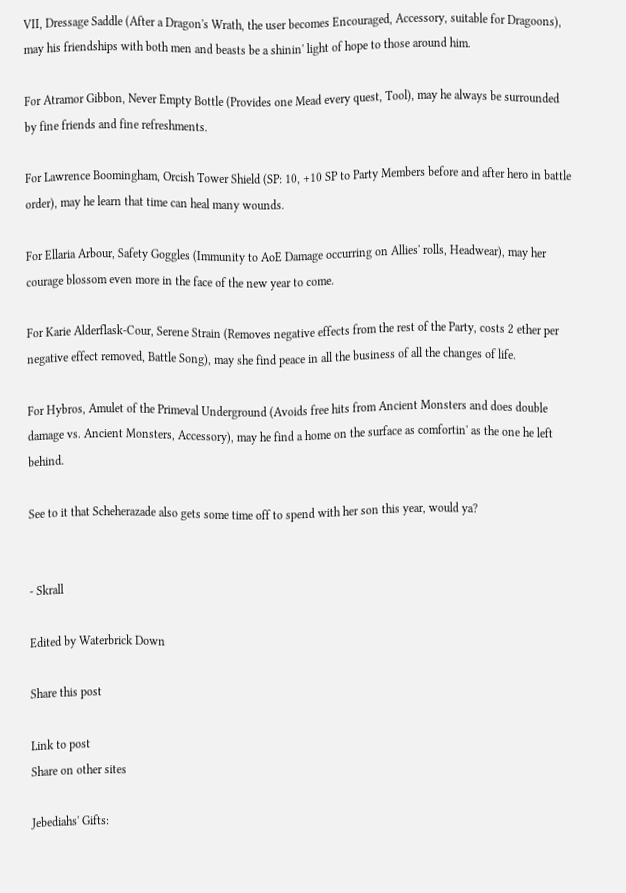VII, Dressage Saddle (After a Dragon's Wrath, the user becomes Encouraged, Accessory, suitable for Dragoons), may his friendships with both men and beasts be a shinin' light of hope to those around him.

For Atramor Gibbon, Never Empty Bottle (Provides one Mead every quest, Tool), may he always be surrounded by fine friends and fine refreshments.

For Lawrence Boomingham, Orcish Tower Shield (SP: 10, +10 SP to Party Members before and after hero in battle order), may he learn that time can heal many wounds.

For Ellaria Arbour, Safety Goggles (Immunity to AoE Damage occurring on Allies' rolls, Headwear), may her courage blossom even more in the face of the new year to come.

For Karie Alderflask-Cour, Serene Strain (Removes negative effects from the rest of the Party, costs 2 ether per negative effect removed, Battle Song), may she find peace in all the business of all the changes of life.

For Hybros, Amulet of the Primeval Underground (Avoids free hits from Ancient Monsters and does double damage vs. Ancient Monsters, Accessory), may he find a home on the surface as comfortin' as the one he left behind.

See to it that Scheherazade also gets some time off to spend with her son this year, would ya?


- Skrall

Edited by Waterbrick Down

Share this post

Link to post
Share on other sites

Jebediahs' Gifts: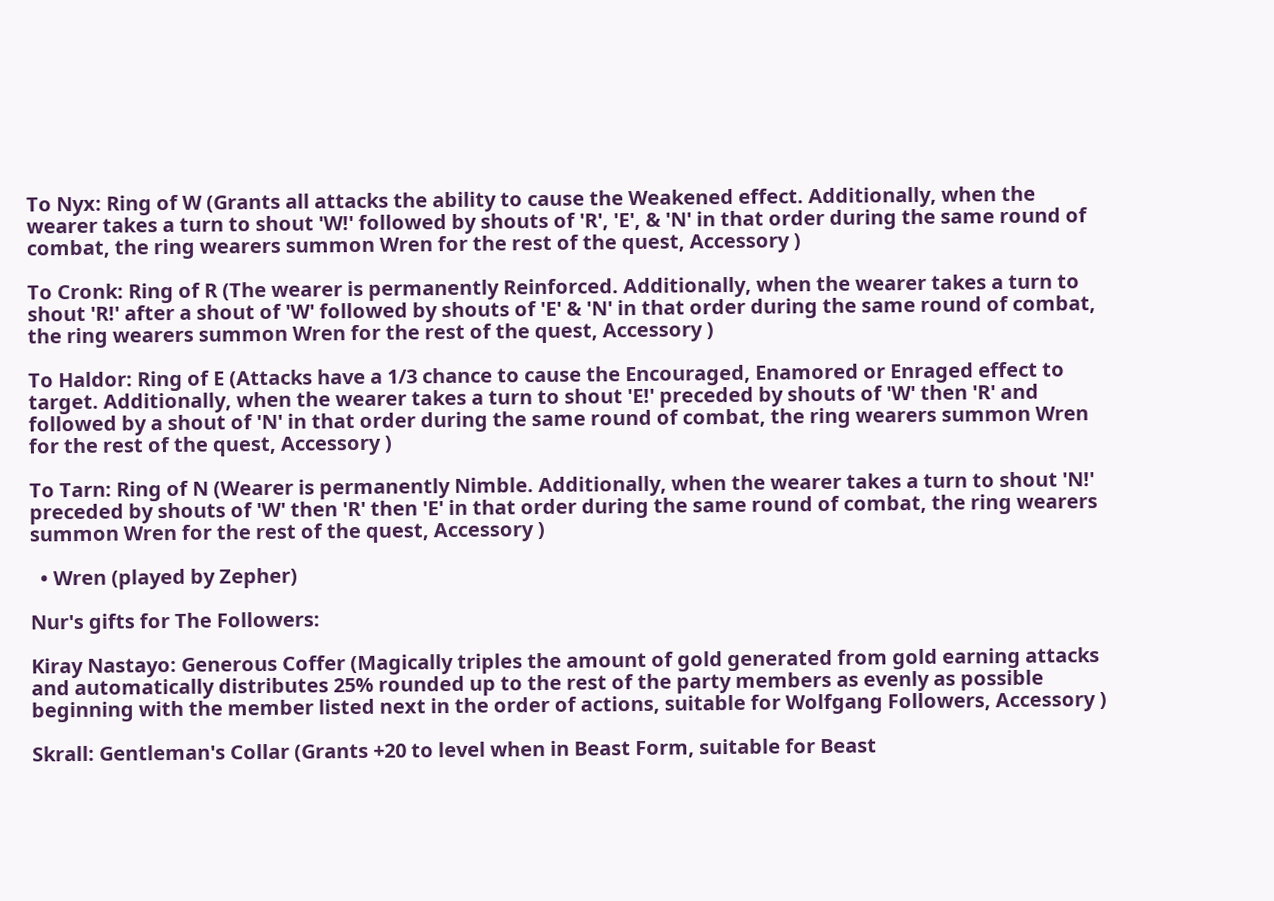To Nyx: Ring of W (Grants all attacks the ability to cause the Weakened effect. Additionally, when the wearer takes a turn to shout 'W!' followed by shouts of 'R', 'E', & 'N' in that order during the same round of combat, the ring wearers summon Wren for the rest of the quest, Accessory )

To Cronk: Ring of R (The wearer is permanently Reinforced. Additionally, when the wearer takes a turn to shout 'R!' after a shout of 'W' followed by shouts of 'E' & 'N' in that order during the same round of combat, the ring wearers summon Wren for the rest of the quest, Accessory )

To Haldor: Ring of E (Attacks have a 1/3 chance to cause the Encouraged, Enamored or Enraged effect to target. Additionally, when the wearer takes a turn to shout 'E!' preceded by shouts of 'W' then 'R' and followed by a shout of 'N' in that order during the same round of combat, the ring wearers summon Wren for the rest of the quest, Accessory )

To Tarn: Ring of N (Wearer is permanently Nimble. Additionally, when the wearer takes a turn to shout 'N!' preceded by shouts of 'W' then 'R' then 'E' in that order during the same round of combat, the ring wearers summon Wren for the rest of the quest, Accessory )

  • Wren (played by Zepher)

Nur's gifts for The Followers:

Kiray Nastayo: Generous Coffer (Magically triples the amount of gold generated from gold earning attacks and automatically distributes 25% rounded up to the rest of the party members as evenly as possible beginning with the member listed next in the order of actions, suitable for Wolfgang Followers, Accessory )

Skrall: Gentleman's Collar (Grants +20 to level when in Beast Form, suitable for Beast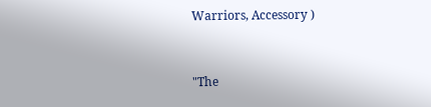Warriors, Accessory )


"The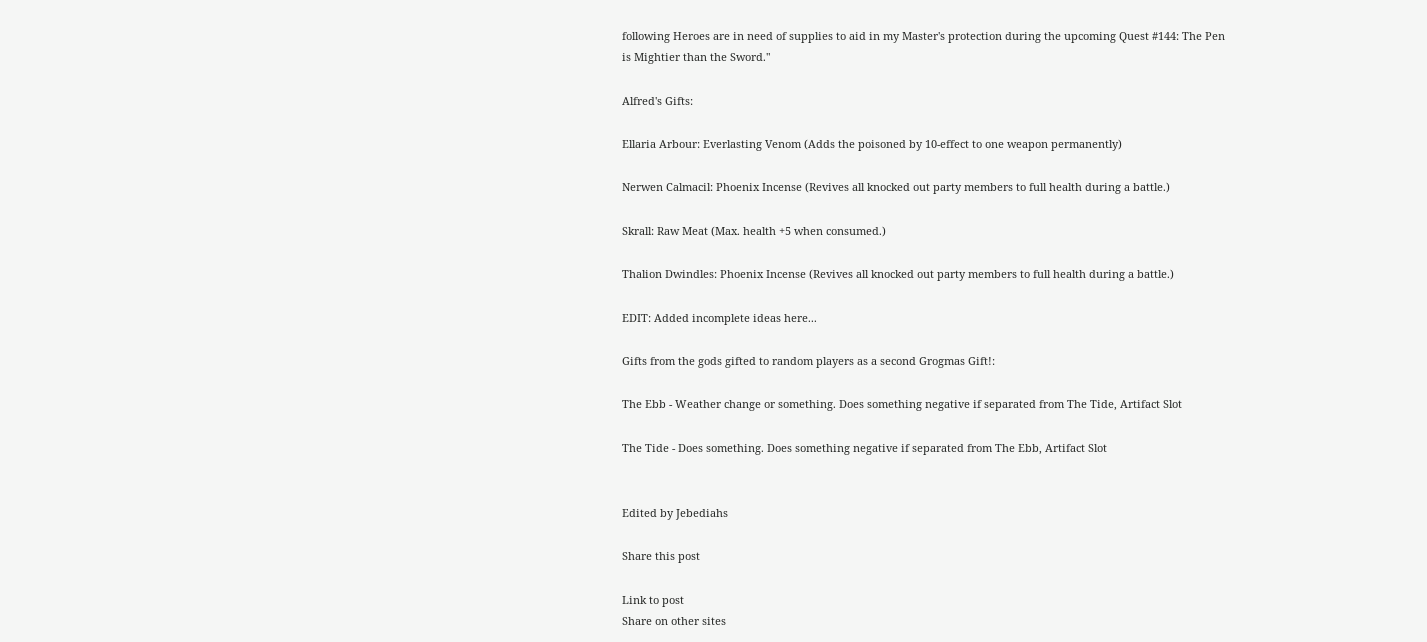following Heroes are in need of supplies to aid in my Master's protection during the upcoming Quest #144: The Pen is Mightier than the Sword."

Alfred's Gifts:

Ellaria Arbour: Everlasting Venom (Adds the poisoned by 10-effect to one weapon permanently)

Nerwen Calmacil: Phoenix Incense (Revives all knocked out party members to full health during a battle.)

Skrall: Raw Meat (Max. health +5 when consumed.)

Thalion Dwindles: Phoenix Incense (Revives all knocked out party members to full health during a battle.)

EDIT: Added incomplete ideas here...

Gifts from the gods gifted to random players as a second Grogmas Gift!:

The Ebb - Weather change or something. Does something negative if separated from The Tide, Artifact Slot

The Tide - Does something. Does something negative if separated from The Ebb, Artifact Slot


Edited by Jebediahs

Share this post

Link to post
Share on other sites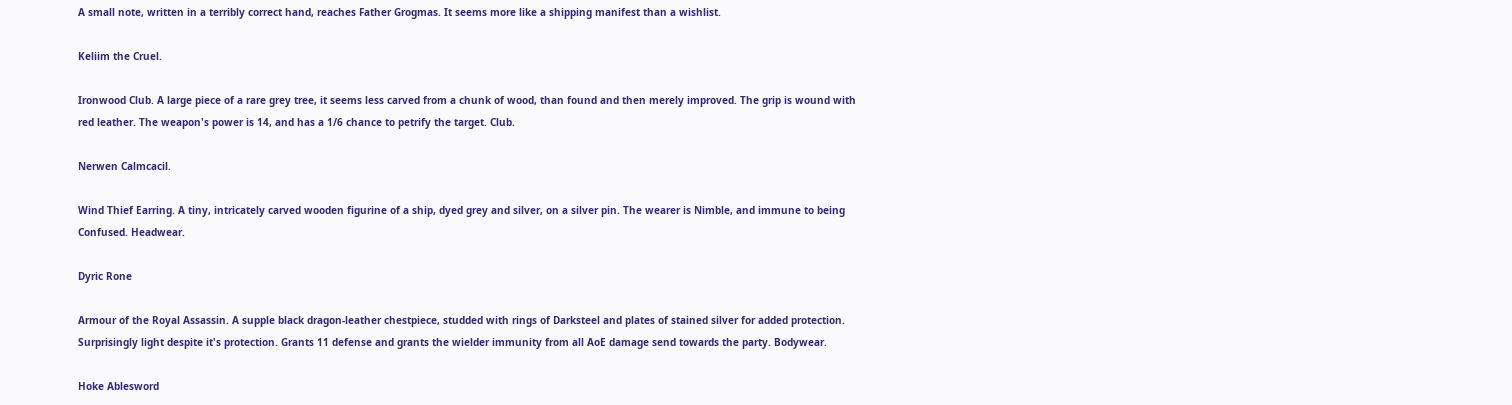A small note, written in a terribly correct hand, reaches Father Grogmas. It seems more like a shipping manifest than a wishlist.

Keliim the Cruel.

Ironwood Club. A large piece of a rare grey tree, it seems less carved from a chunk of wood, than found and then merely improved. The grip is wound with red leather. The weapon's power is 14, and has a 1/6 chance to petrify the target. Club.

Nerwen Calmcacil.

Wind Thief Earring. A tiny, intricately carved wooden figurine of a ship, dyed grey and silver, on a silver pin. The wearer is Nimble, and immune to being Confused. Headwear.

Dyric Rone

Armour of the Royal Assassin. A supple black dragon-leather chestpiece, studded with rings of Darksteel and plates of stained silver for added protection. Surprisingly light despite it's protection. Grants 11 defense and grants the wielder immunity from all AoE damage send towards the party. Bodywear.

Hoke Ablesword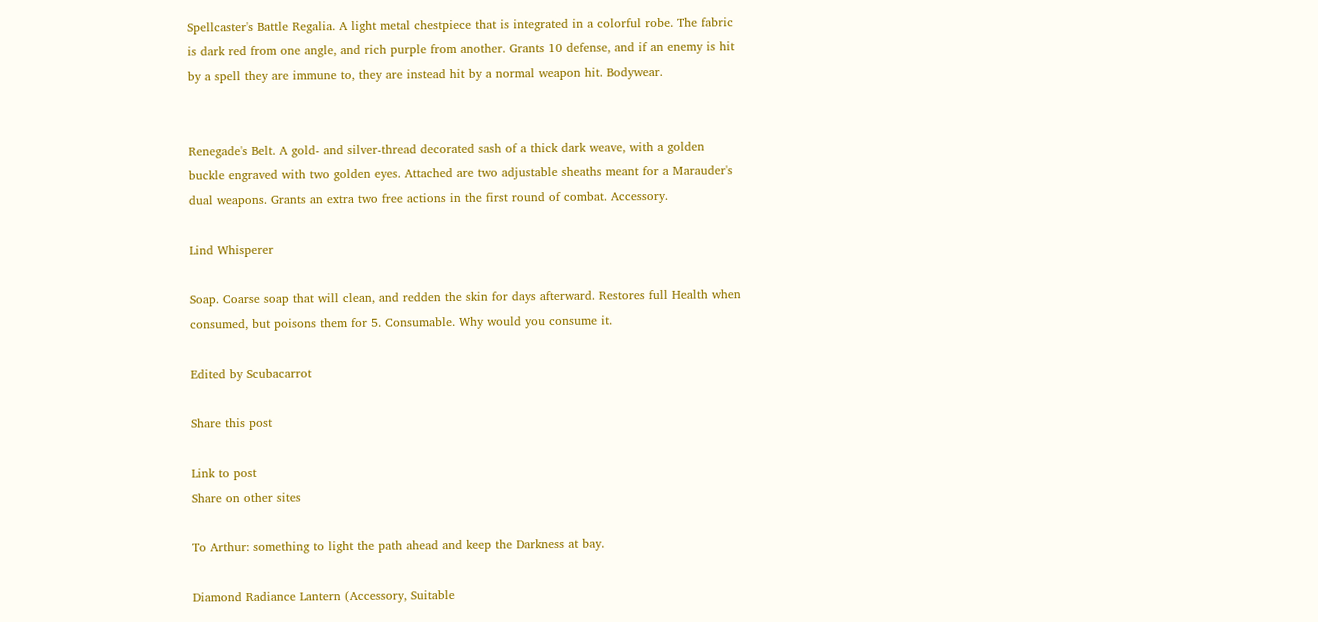Spellcaster's Battle Regalia. A light metal chestpiece that is integrated in a colorful robe. The fabric is dark red from one angle, and rich purple from another. Grants 10 defense, and if an enemy is hit by a spell they are immune to, they are instead hit by a normal weapon hit. Bodywear.


Renegade's Belt. A gold- and silver-thread decorated sash of a thick dark weave, with a golden buckle engraved with two golden eyes. Attached are two adjustable sheaths meant for a Marauder's dual weapons. Grants an extra two free actions in the first round of combat. Accessory.

Lind Whisperer

Soap. Coarse soap that will clean, and redden the skin for days afterward. Restores full Health when consumed, but poisons them for 5. Consumable. Why would you consume it.

Edited by Scubacarrot

Share this post

Link to post
Share on other sites

To Arthur: something to light the path ahead and keep the Darkness at bay.

Diamond Radiance Lantern (Accessory, Suitable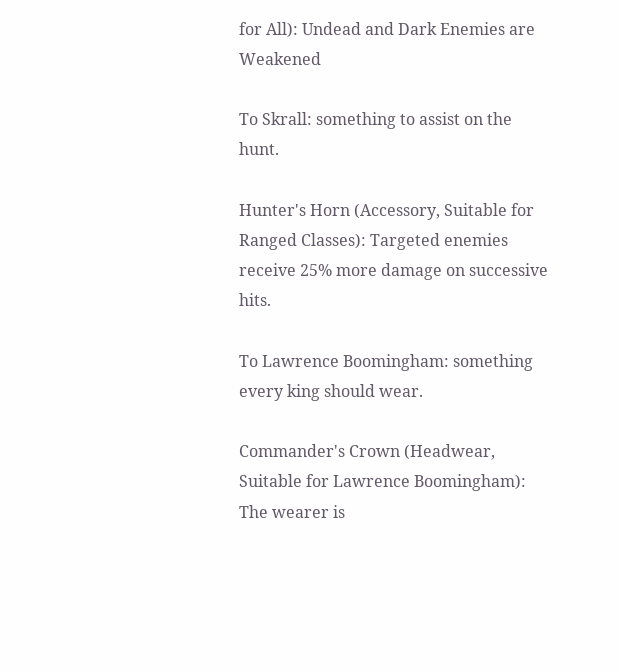for All): Undead and Dark Enemies are Weakened

To Skrall: something to assist on the hunt.

Hunter's Horn (Accessory, Suitable for Ranged Classes): Targeted enemies receive 25% more damage on successive hits.

To Lawrence Boomingham: something every king should wear.

Commander's Crown (Headwear, Suitable for Lawrence Boomingham): The wearer is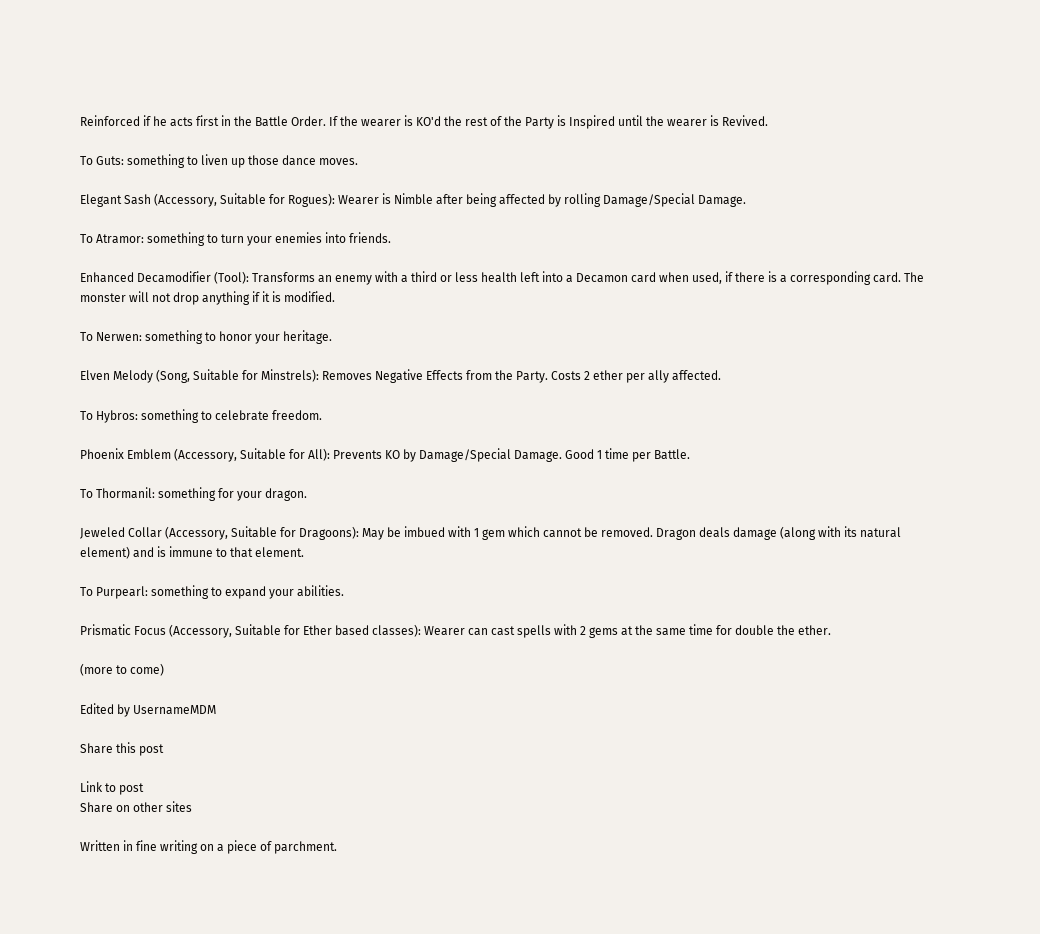Reinforced if he acts first in the Battle Order. If the wearer is KO'd the rest of the Party is Inspired until the wearer is Revived.

To Guts: something to liven up those dance moves.

Elegant Sash (Accessory, Suitable for Rogues): Wearer is Nimble after being affected by rolling Damage/Special Damage.

To Atramor: something to turn your enemies into friends.

Enhanced Decamodifier (Tool): Transforms an enemy with a third or less health left into a Decamon card when used, if there is a corresponding card. The monster will not drop anything if it is modified.

To Nerwen: something to honor your heritage.

Elven Melody (Song, Suitable for Minstrels): Removes Negative Effects from the Party. Costs 2 ether per ally affected.

To Hybros: something to celebrate freedom.

Phoenix Emblem (Accessory, Suitable for All): Prevents KO by Damage/Special Damage. Good 1 time per Battle.

To Thormanil: something for your dragon.

Jeweled Collar (Accessory, Suitable for Dragoons): May be imbued with 1 gem which cannot be removed. Dragon deals damage (along with its natural element) and is immune to that element.

To Purpearl: something to expand your abilities.

Prismatic Focus (Accessory, Suitable for Ether based classes): Wearer can cast spells with 2 gems at the same time for double the ether.

(more to come)

Edited by UsernameMDM

Share this post

Link to post
Share on other sites

Written in fine writing on a piece of parchment.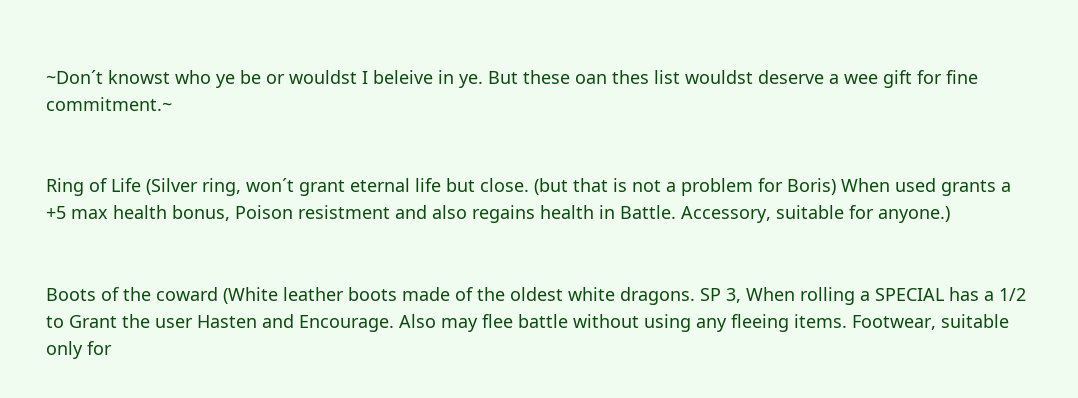~Don´t knowst who ye be or wouldst I beleive in ye. But these oan thes list wouldst deserve a wee gift for fine commitment.~


Ring of Life (Silver ring, won´t grant eternal life but close. (but that is not a problem for Boris) When used grants a +5 max health bonus, Poison resistment and also regains health in Battle. Accessory, suitable for anyone.)


Boots of the coward (White leather boots made of the oldest white dragons. SP 3, When rolling a SPECIAL has a 1/2 to Grant the user Hasten and Encourage. Also may flee battle without using any fleeing items. Footwear, suitable only for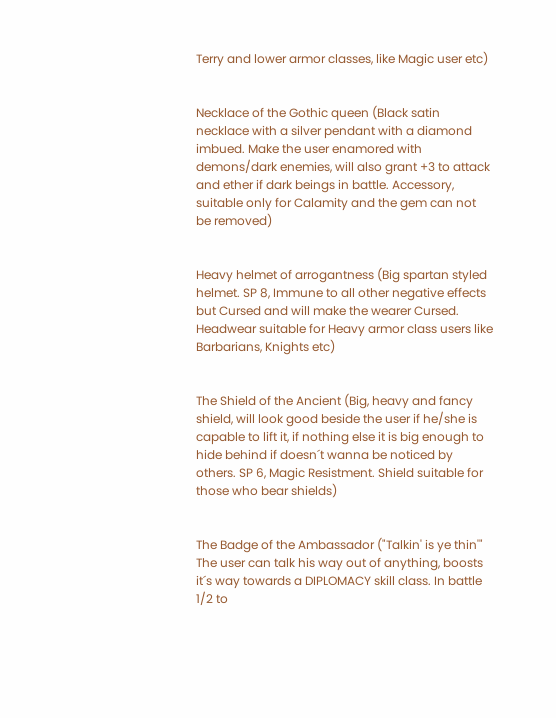Terry and lower armor classes, like Magic user etc)


Necklace of the Gothic queen (Black satin necklace with a silver pendant with a diamond imbued. Make the user enamored with demons/dark enemies, will also grant +3 to attack and ether if dark beings in battle. Accessory, suitable only for Calamity and the gem can not be removed)


Heavy helmet of arrogantness (Big spartan styled helmet. SP 8, Immune to all other negative effects but Cursed and will make the wearer Cursed. Headwear suitable for Heavy armor class users like Barbarians, Knights etc)


The Shield of the Ancient (Big, heavy and fancy shield, will look good beside the user if he/she is capable to lift it, if nothing else it is big enough to hide behind if doesn´t wanna be noticed by others. SP 6, Magic Resistment. Shield suitable for those who bear shields)


The Badge of the Ambassador ("Talkin' is ye thin'" The user can talk his way out of anything, boosts it´s way towards a DIPLOMACY skill class. In battle 1/2 to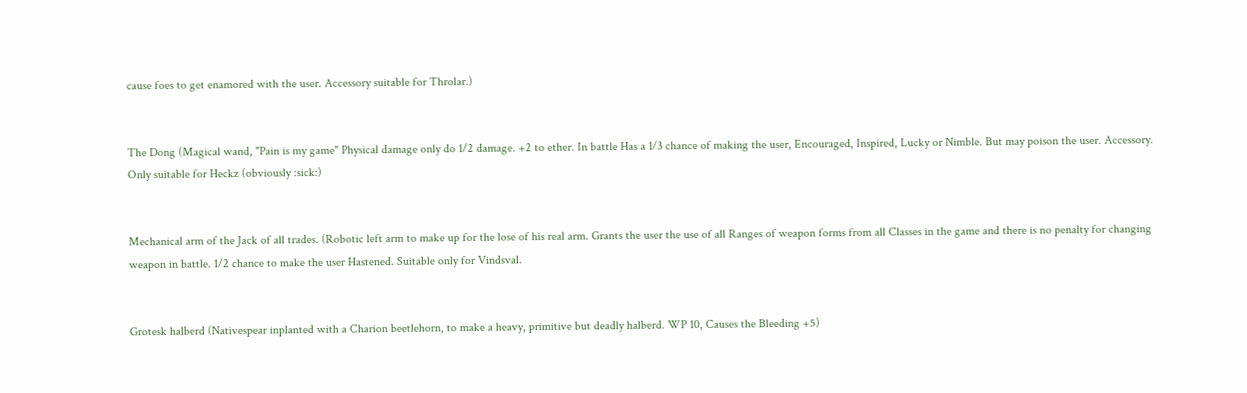cause foes to get enamored with the user. Accessory suitable for Throlar.)


The Dong (Magical wand, "Pain is my game" Physical damage only do 1/2 damage. +2 to ether. In battle Has a 1/3 chance of making the user, Encouraged, Inspired, Lucky or Nimble. But may poison the user. Accessory. Only suitable for Heckz (obviously :sick:)


Mechanical arm of the Jack of all trades. (Robotic left arm to make up for the lose of his real arm. Grants the user the use of all Ranges of weapon forms from all Classes in the game and there is no penalty for changing weapon in battle. 1/2 chance to make the user Hastened. Suitable only for Vindsval.


Grotesk halberd (Nativespear inplanted with a Charion beetlehorn, to make a heavy, primitive but deadly halberd. WP 10, Causes the Bleeding +5)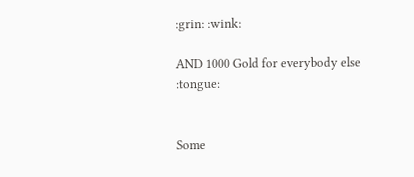:grin: :wink:

AND 1000 Gold for everybody else :tongue:


Some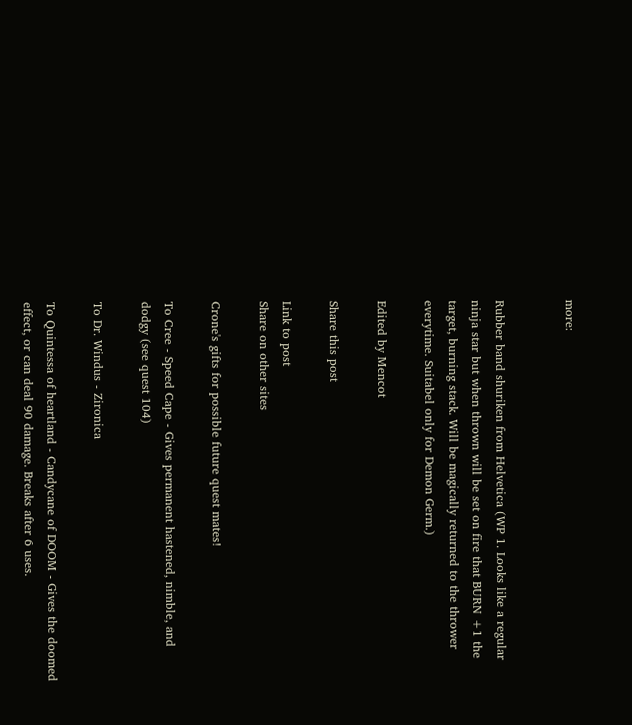more:


Rubber band shuriken from Helvetica (WP 1. Looks like a regular ninja star but when thrown will be set on fire that BURN +1 the target, burning stack. Will be magically returned to the thrower everytime. Suitabel only for Demon Germ.)

Edited by Mencot

Share this post

Link to post
Share on other sites

Crone's gifts for possible future quest mates!

To Cree - Speed Cape - Gives permanent hastened, nimble, and dodgy (see quest 104)

To Dr. Windus - Zironica

To Quintessa of heartland - Candycane of DOOM - Gives the doomed effect, or can deal 90 damage. Breaks after 6 uses.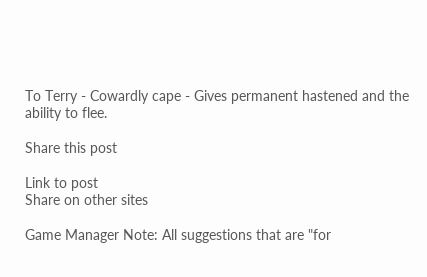To Terry - Cowardly cape - Gives permanent hastened and the ability to flee.

Share this post

Link to post
Share on other sites

Game Manager Note: All suggestions that are "for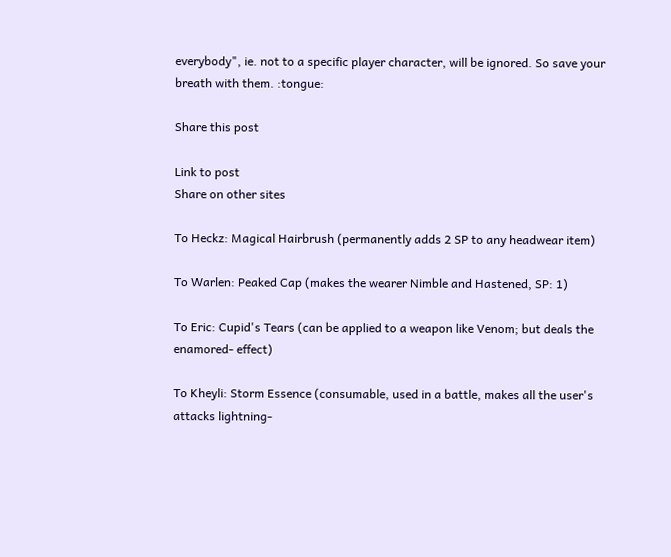everybody", ie. not to a specific player character, will be ignored. So save your breath with them. :tongue:

Share this post

Link to post
Share on other sites

To Heckz: Magical Hairbrush (permanently adds 2 SP to any headwear item)

To Warlen: Peaked Cap (makes the wearer Nimble and Hastened, SP: 1)

To Eric: Cupid's Tears (can be applied to a weapon like Venom; but deals the enamored- effect)

To Kheyli: Storm Essence (consumable, used in a battle, makes all the user's attacks lightning-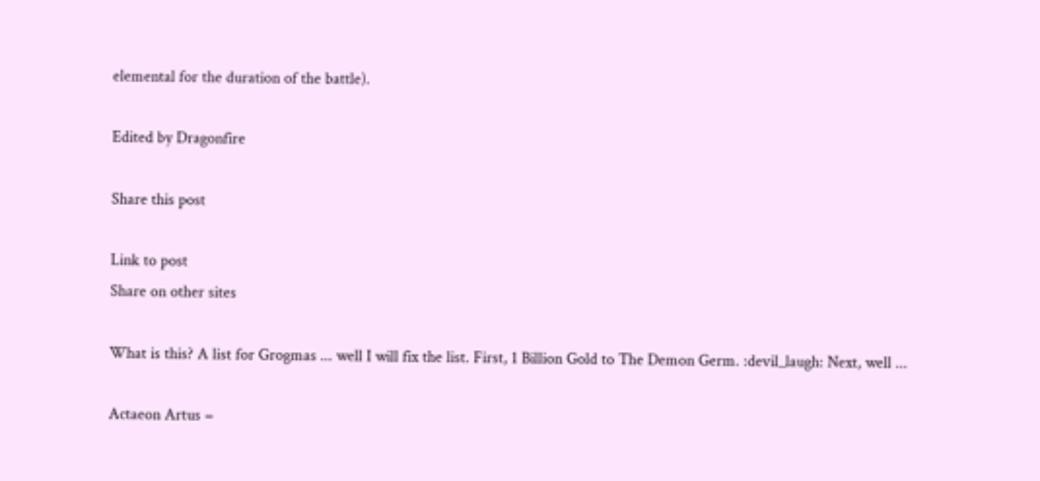elemental for the duration of the battle).

Edited by Dragonfire

Share this post

Link to post
Share on other sites

What is this? A list for Grogmas ... well I will fix the list. First, 1 Billion Gold to The Demon Germ. :devil_laugh: Next, well ...

Actaeon Artus =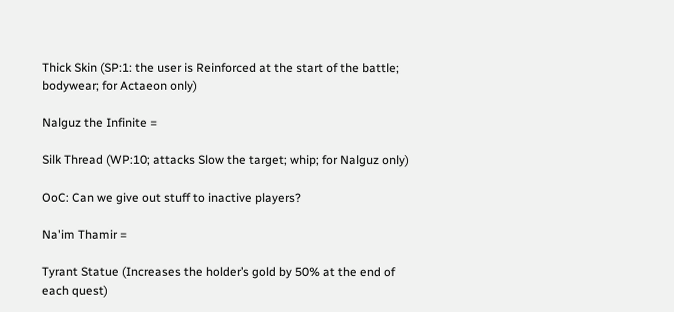Thick Skin (SP:1: the user is Reinforced at the start of the battle; bodywear; for Actaeon only)

Nalguz the Infinite =

Silk Thread (WP:10; attacks Slow the target; whip; for Nalguz only)

OoC: Can we give out stuff to inactive players?

Na'im Thamir =

Tyrant Statue (Increases the holder’s gold by 50% at the end of each quest)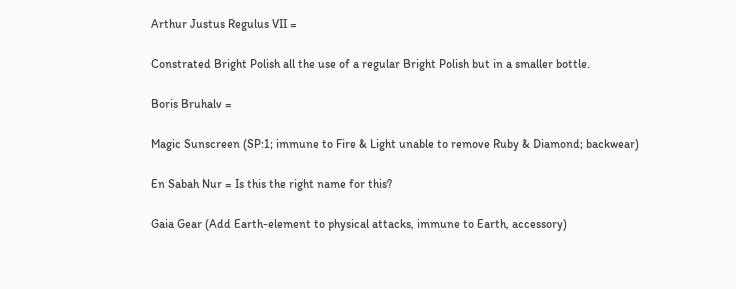Arthur Justus Regulus VII =

Constrated Bright Polish all the use of a regular Bright Polish but in a smaller bottle.

Boris Bruhalv =

Magic Sunscreen (SP:1; immune to Fire & Light unable to remove Ruby & Diamond; backwear)

En Sabah Nur = Is this the right name for this?

Gaia Gear (Add Earth-element to physical attacks, immune to Earth, accessory)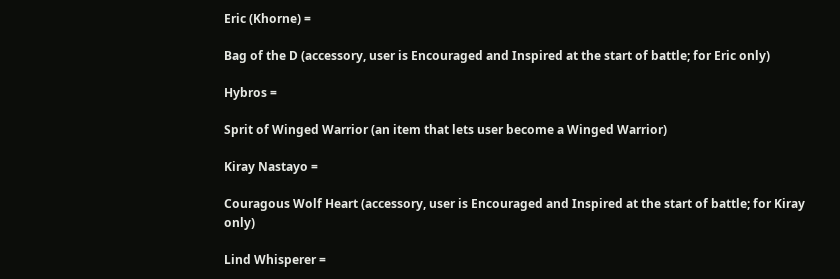Eric (Khorne) =

Bag of the D (accessory, user is Encouraged and Inspired at the start of battle; for Eric only)

Hybros =

Sprit of Winged Warrior (an item that lets user become a Winged Warrior)

Kiray Nastayo =

Couragous Wolf Heart (accessory, user is Encouraged and Inspired at the start of battle; for Kiray only)

Lind Whisperer =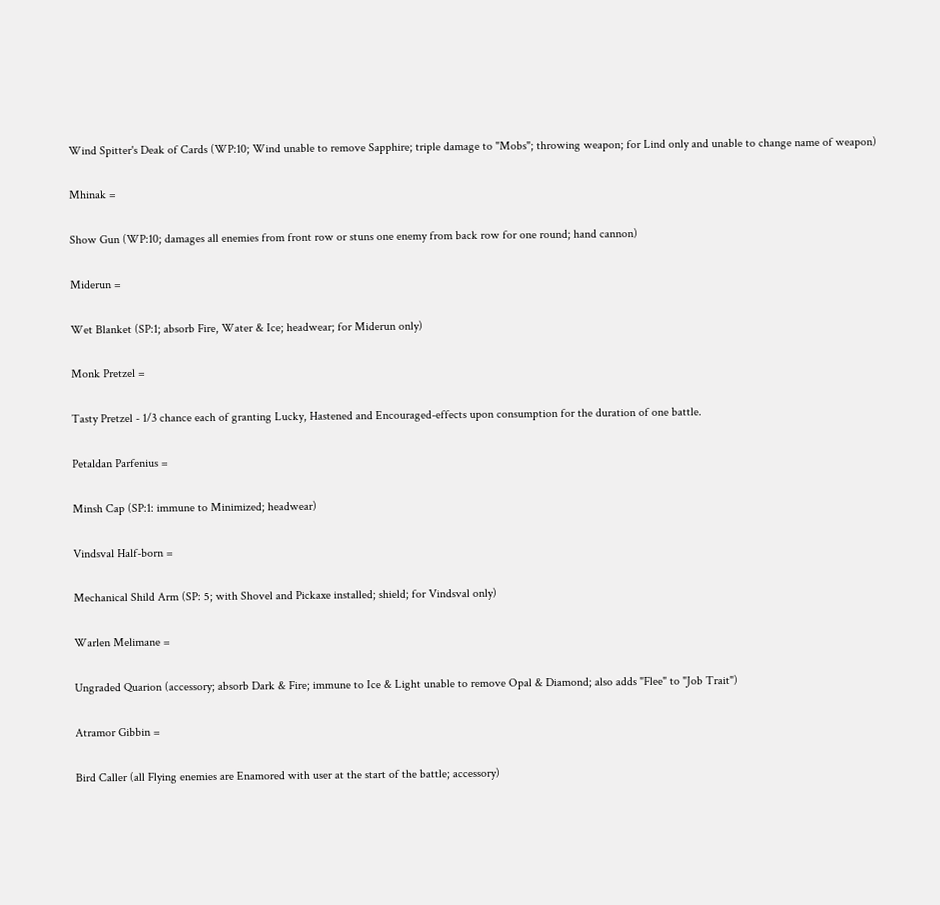Wind Spitter's Deak of Cards (WP:10; Wind unable to remove Sapphire; triple damage to "Mobs"; throwing weapon; for Lind only and unable to change name of weapon)

Mhinak =

Show Gun (WP:10; damages all enemies from front row or stuns one enemy from back row for one round; hand cannon)

Miderun =

Wet Blanket (SP:1; absorb Fire, Water & Ice; headwear; for Miderun only)

Monk Pretzel =

Tasty Pretzel - 1/3 chance each of granting Lucky, Hastened and Encouraged-effects upon consumption for the duration of one battle.

Petaldan Parfenius =

Minsh Cap (SP:1: immune to Minimized; headwear)

Vindsval Half-born =

Mechanical Shild Arm (SP: 5; with Shovel and Pickaxe installed; shield; for Vindsval only)

Warlen Melimane =

Ungraded Quarion (accessory; absorb Dark & Fire; immune to Ice & Light unable to remove Opal & Diamond; also adds "Flee" to "Job Trait")

Atramor Gibbin =

Bird Caller (all Flying enemies are Enamored with user at the start of the battle; accessory)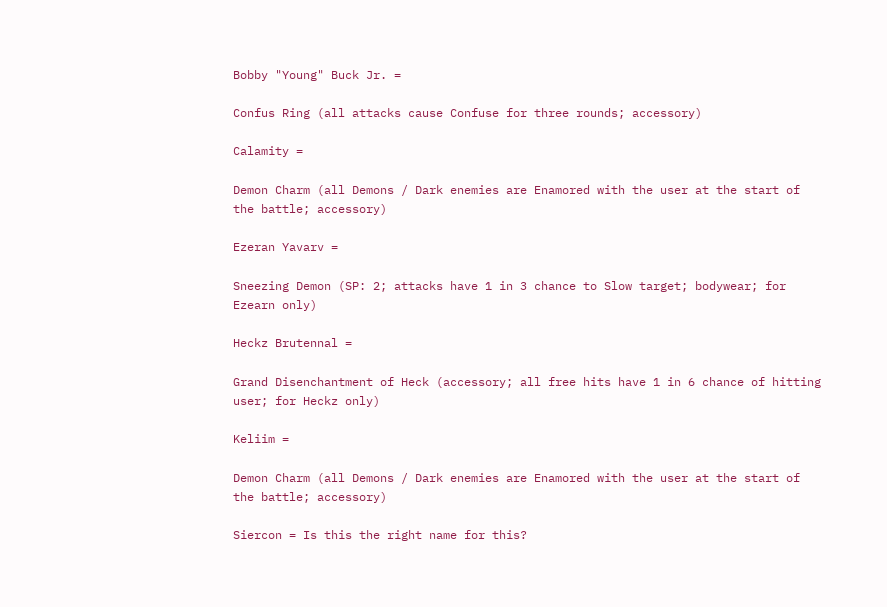Bobby "Young" Buck Jr. =

Confus Ring (all attacks cause Confuse for three rounds; accessory)

Calamity =

Demon Charm (all Demons / Dark enemies are Enamored with the user at the start of the battle; accessory)

Ezeran Yavarv =

Sneezing Demon (SP: 2; attacks have 1 in 3 chance to Slow target; bodywear; for Ezearn only)

Heckz Brutennal =

Grand Disenchantment of Heck (accessory; all free hits have 1 in 6 chance of hitting user; for Heckz only)

Keliim =

Demon Charm (all Demons / Dark enemies are Enamored with the user at the start of the battle; accessory)

Siercon = Is this the right name for this?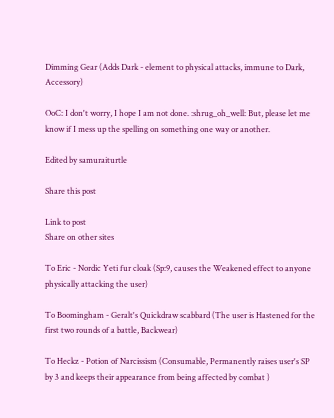Dimming Gear (Adds Dark - element to physical attacks, immune to Dark, Accessory)

OoC: I don't worry, I hope I am not done. :shrug_oh_well: But, please let me know if I mess up the spelling on something one way or another.

Edited by samuraiturtle

Share this post

Link to post
Share on other sites

To Eric - Nordic Yeti fur cloak (Sp:9, causes the Weakened effect to anyone physically attacking the user)

To Boomingham - Geralt's Quickdraw scabbard (The user is Hastened for the first two rounds of a battle, Backwear)

To Heckz - Potion of Narcissism (Consumable, Permanently raises user's SP by 3 and keeps their appearance from being affected by combat )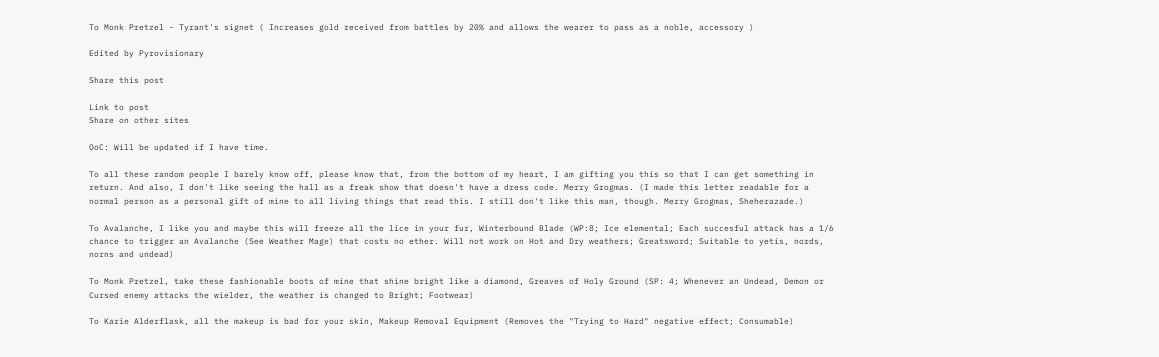To Monk Pretzel - Tyrant's signet ( Increases gold received from battles by 20% and allows the wearer to pass as a noble, accessory )

Edited by Pyrovisionary

Share this post

Link to post
Share on other sites

OoC: Will be updated if I have time.

To all these random people I barely know off, please know that, from the bottom of my heart, I am gifting you this so that I can get something in return. And also, I don't like seeing the hall as a freak show that doesn't have a dress code. Merry Grogmas. (I made this letter readable for a normal person as a personal gift of mine to all living things that read this. I still don't like this man, though. Merry Grogmas, Sheherazade.)

To Avalanche, I like you and maybe this will freeze all the lice in your fur, Winterbound Blade (WP:8; Ice elemental; Each succesful attack has a 1/6 chance to trigger an Avalanche (See Weather Mage) that costs no ether. Will not work on Hot and Dry weathers; Greatsword; Suitable to yetis, nords, norns and undead)

To Monk Pretzel, take these fashionable boots of mine that shine bright like a diamond, Greaves of Holy Ground (SP: 4; Whenever an Undead, Demon or Cursed enemy attacks the wielder, the weather is changed to Bright; Footwear)

To Karie Alderflask, all the makeup is bad for your skin, Makeup Removal Equipment (Removes the "Trying to Hard" negative effect; Consumable)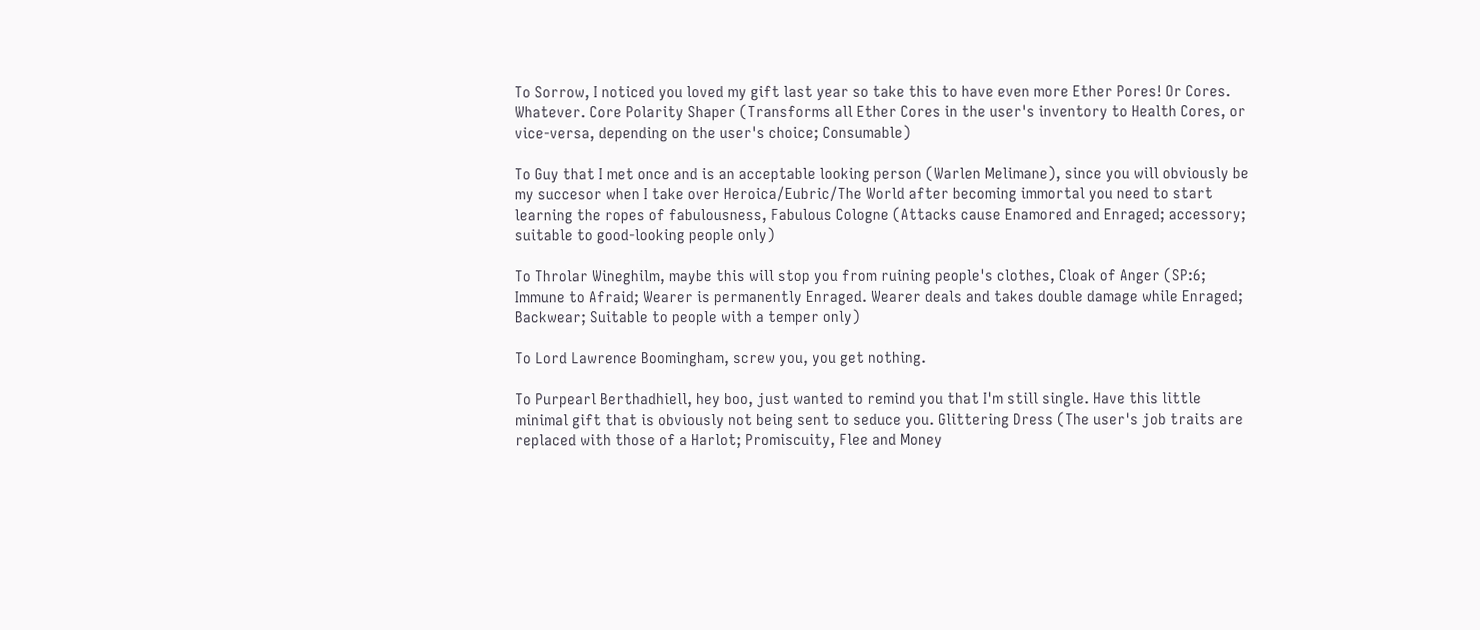To Sorrow, I noticed you loved my gift last year so take this to have even more Ether Pores! Or Cores. Whatever. Core Polarity Shaper (Transforms all Ether Cores in the user's inventory to Health Cores, or vice-versa, depending on the user's choice; Consumable)

To Guy that I met once and is an acceptable looking person (Warlen Melimane), since you will obviously be my succesor when I take over Heroica/Eubric/The World after becoming immortal you need to start learning the ropes of fabulousness, Fabulous Cologne (Attacks cause Enamored and Enraged; accessory; suitable to good-looking people only)

To Throlar Wineghilm, maybe this will stop you from ruining people's clothes, Cloak of Anger (SP:6; Immune to Afraid; Wearer is permanently Enraged. Wearer deals and takes double damage while Enraged; Backwear; Suitable to people with a temper only)

To Lord Lawrence Boomingham, screw you, you get nothing.

To Purpearl Berthadhiell, hey boo, just wanted to remind you that I'm still single. Have this little minimal gift that is obviously not being sent to seduce you. Glittering Dress (The user's job traits are replaced with those of a Harlot; Promiscuity, Flee and Money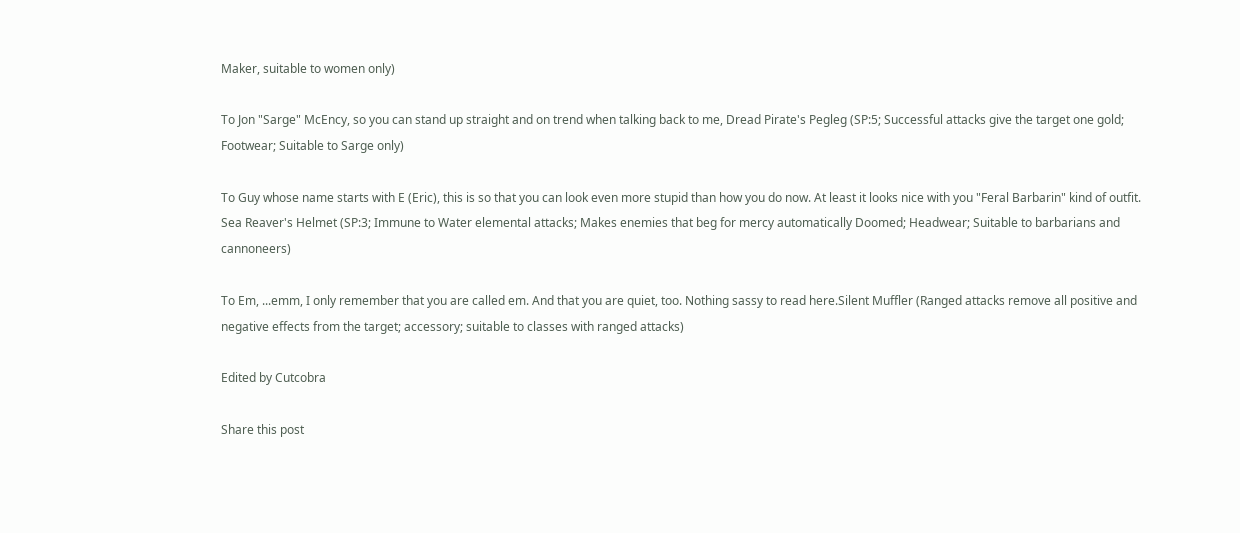Maker, suitable to women only)

To Jon "Sarge" McEncy, so you can stand up straight and on trend when talking back to me, Dread Pirate's Pegleg (SP:5; Successful attacks give the target one gold; Footwear; Suitable to Sarge only)

To Guy whose name starts with E (Eric), this is so that you can look even more stupid than how you do now. At least it looks nice with you "Feral Barbarin" kind of outfit. Sea Reaver's Helmet (SP:3; Immune to Water elemental attacks; Makes enemies that beg for mercy automatically Doomed; Headwear; Suitable to barbarians and cannoneers)

To Em, ...emm, I only remember that you are called em. And that you are quiet, too. Nothing sassy to read here.Silent Muffler (Ranged attacks remove all positive and negative effects from the target; accessory; suitable to classes with ranged attacks)

Edited by Cutcobra

Share this post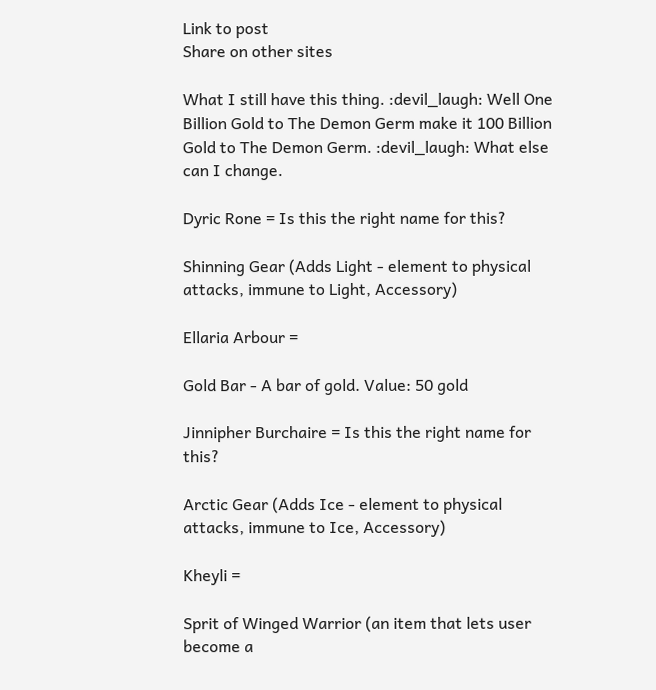Link to post
Share on other sites

What I still have this thing. :devil_laugh: Well One Billion Gold to The Demon Germ make it 100 Billion Gold to The Demon Germ. :devil_laugh: What else can I change.

Dyric Rone = Is this the right name for this?

Shinning Gear (Adds Light - element to physical attacks, immune to Light, Accessory)

Ellaria Arbour =

Gold Bar - A bar of gold. Value: 50 gold

Jinnipher Burchaire = Is this the right name for this?

Arctic Gear (Adds Ice - element to physical attacks, immune to Ice, Accessory)

Kheyli =

Sprit of Winged Warrior (an item that lets user become a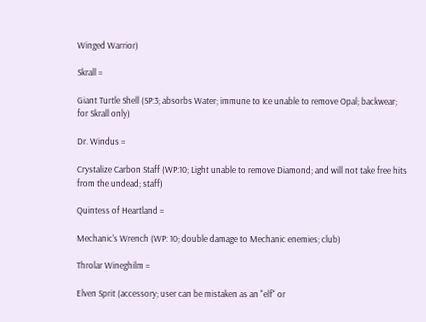Winged Warrior)

Skrall =

Giant Turtle Shell (SP:3; absorbs Water; immune to Ice unable to remove Opal; backwear; for Skrall only)

Dr. Windus =

Crystalize Carbon Staff (WP:10; Light unable to remove Diamond; and will not take free hits from the undead; staff)

Quintess of Heartland =

Mechanic's Wrench (WP: 10; double damage to Mechanic enemies; club)

Throlar Wineghilm =

Elven Sprit (accessory; user can be mistaken as an "elf" or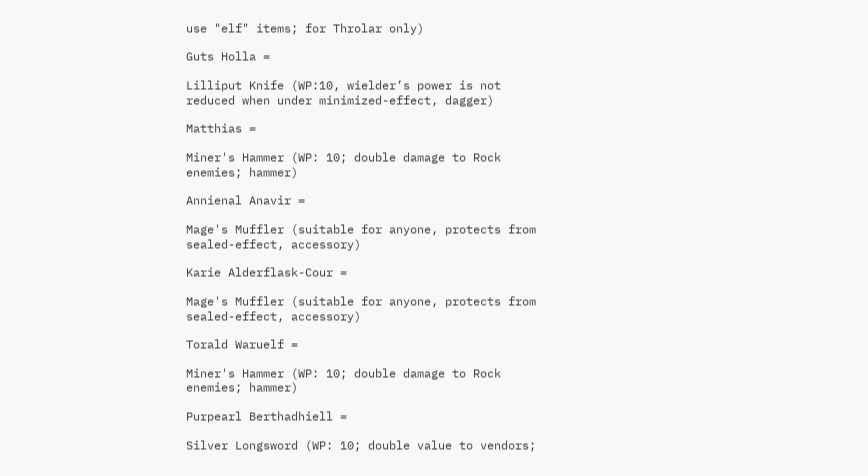use "elf" items; for Throlar only)

Guts Holla =

Lilliput Knife (WP:10, wielder’s power is not reduced when under minimized-effect, dagger)

Matthias =

Miner's Hammer (WP: 10; double damage to Rock enemies; hammer)

Annienal Anavir =

Mage's Muffler (suitable for anyone, protects from sealed-effect, accessory)

Karie Alderflask-Cour =

Mage's Muffler (suitable for anyone, protects from sealed-effect, accessory)

Torald Waruelf =

Miner's Hammer (WP: 10; double damage to Rock enemies; hammer)

Purpearl Berthadhiell =

Silver Longsword (WP: 10; double value to vendors;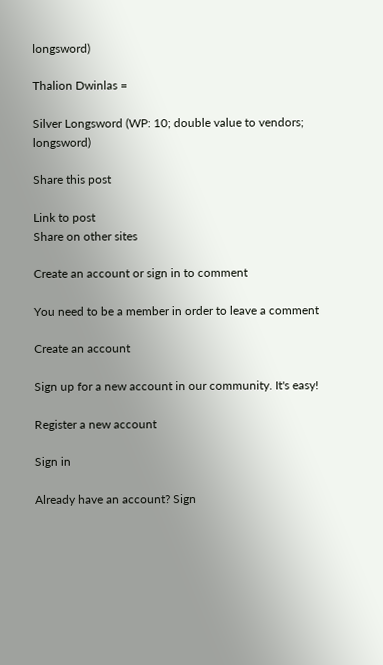longsword)

Thalion Dwinlas =

Silver Longsword (WP: 10; double value to vendors; longsword)

Share this post

Link to post
Share on other sites

Create an account or sign in to comment

You need to be a member in order to leave a comment

Create an account

Sign up for a new account in our community. It's easy!

Register a new account

Sign in

Already have an account? Sign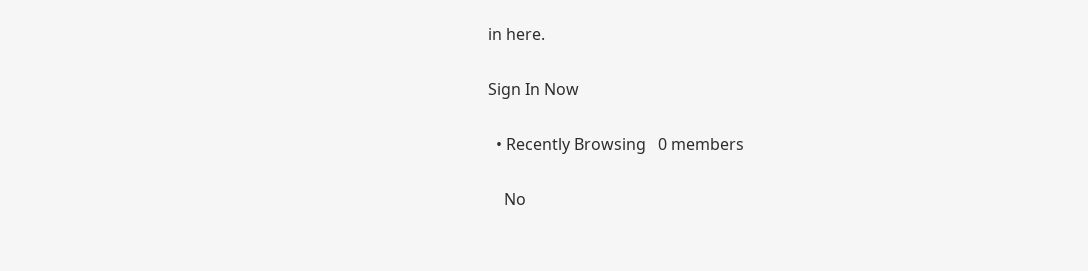in here.

Sign In Now

  • Recently Browsing   0 members

    No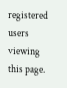registered users viewing this page.